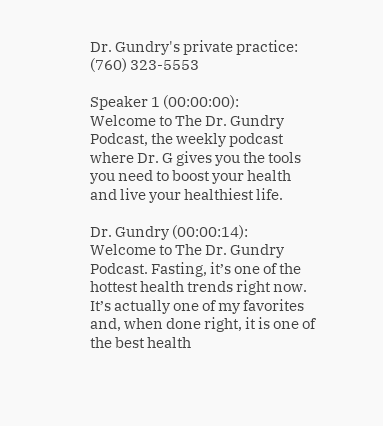Dr. Gundry's private practice: (760) 323-5553

Speaker 1 (00:00:00):
Welcome to The Dr. Gundry Podcast, the weekly podcast where Dr. G gives you the tools you need to boost your health and live your healthiest life.

Dr. Gundry (00:00:14):
Welcome to The Dr. Gundry Podcast. Fasting, it’s one of the hottest health trends right now. It’s actually one of my favorites and, when done right, it is one of the best health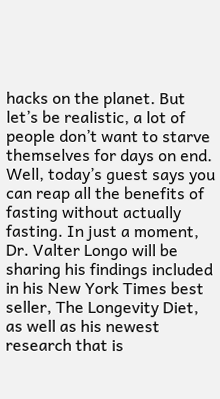hacks on the planet. But let’s be realistic, a lot of people don’t want to starve themselves for days on end. Well, today’s guest says you can reap all the benefits of fasting without actually fasting. In just a moment, Dr. Valter Longo will be sharing his findings included in his New York Times best seller, The Longevity Diet, as well as his newest research that is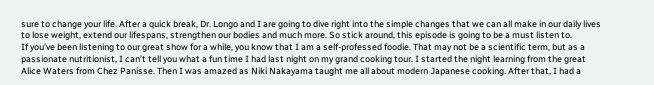sure to change your life. After a quick break, Dr. Longo and I are going to dive right into the simple changes that we can all make in our daily lives to lose weight, extend our lifespans, strengthen our bodies and much more. So stick around, this episode is going to be a must listen to.
If you’ve been listening to our great show for a while, you know that I am a self-professed foodie. That may not be a scientific term, but as a passionate nutritionist, I can’t tell you what a fun time I had last night on my grand cooking tour. I started the night learning from the great Alice Waters from Chez Panisse. Then I was amazed as Niki Nakayama taught me all about modern Japanese cooking. After that, I had a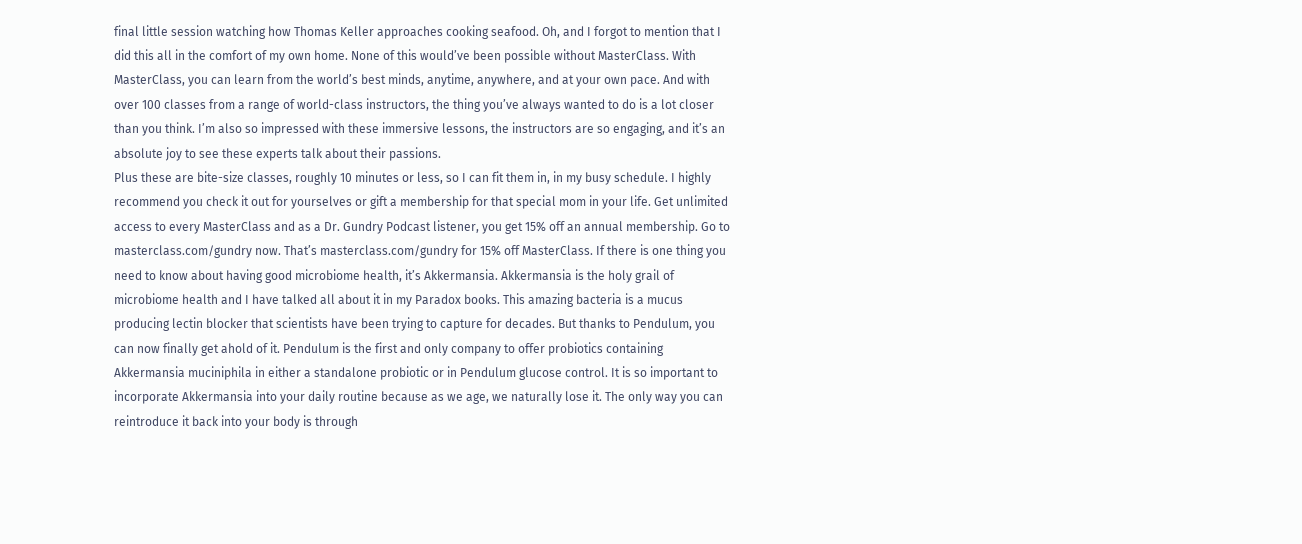final little session watching how Thomas Keller approaches cooking seafood. Oh, and I forgot to mention that I did this all in the comfort of my own home. None of this would’ve been possible without MasterClass. With MasterClass, you can learn from the world’s best minds, anytime, anywhere, and at your own pace. And with over 100 classes from a range of world-class instructors, the thing you’ve always wanted to do is a lot closer than you think. I’m also so impressed with these immersive lessons, the instructors are so engaging, and it’s an absolute joy to see these experts talk about their passions.
Plus these are bite-size classes, roughly 10 minutes or less, so I can fit them in, in my busy schedule. I highly recommend you check it out for yourselves or gift a membership for that special mom in your life. Get unlimited access to every MasterClass and as a Dr. Gundry Podcast listener, you get 15% off an annual membership. Go to masterclass.com/gundry now. That’s masterclass.com/gundry for 15% off MasterClass. If there is one thing you need to know about having good microbiome health, it’s Akkermansia. Akkermansia is the holy grail of microbiome health and I have talked all about it in my Paradox books. This amazing bacteria is a mucus producing lectin blocker that scientists have been trying to capture for decades. But thanks to Pendulum, you can now finally get ahold of it. Pendulum is the first and only company to offer probiotics containing Akkermansia muciniphila in either a standalone probiotic or in Pendulum glucose control. It is so important to incorporate Akkermansia into your daily routine because as we age, we naturally lose it. The only way you can reintroduce it back into your body is through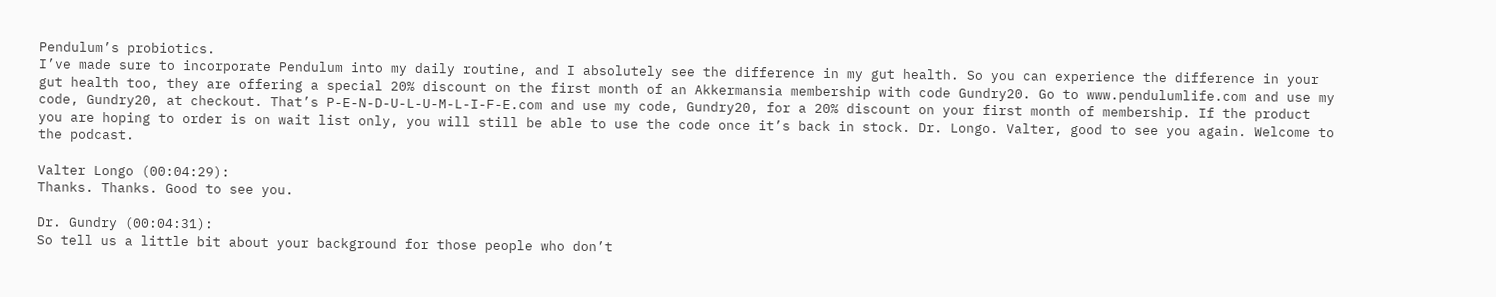Pendulum’s probiotics.
I’ve made sure to incorporate Pendulum into my daily routine, and I absolutely see the difference in my gut health. So you can experience the difference in your gut health too, they are offering a special 20% discount on the first month of an Akkermansia membership with code Gundry20. Go to www.pendulumlife.com and use my code, Gundry20, at checkout. That’s P-E-N-D-U-L-U-M-L-I-F-E.com and use my code, Gundry20, for a 20% discount on your first month of membership. If the product you are hoping to order is on wait list only, you will still be able to use the code once it’s back in stock. Dr. Longo. Valter, good to see you again. Welcome to the podcast.

Valter Longo (00:04:29):
Thanks. Thanks. Good to see you.

Dr. Gundry (00:04:31):
So tell us a little bit about your background for those people who don’t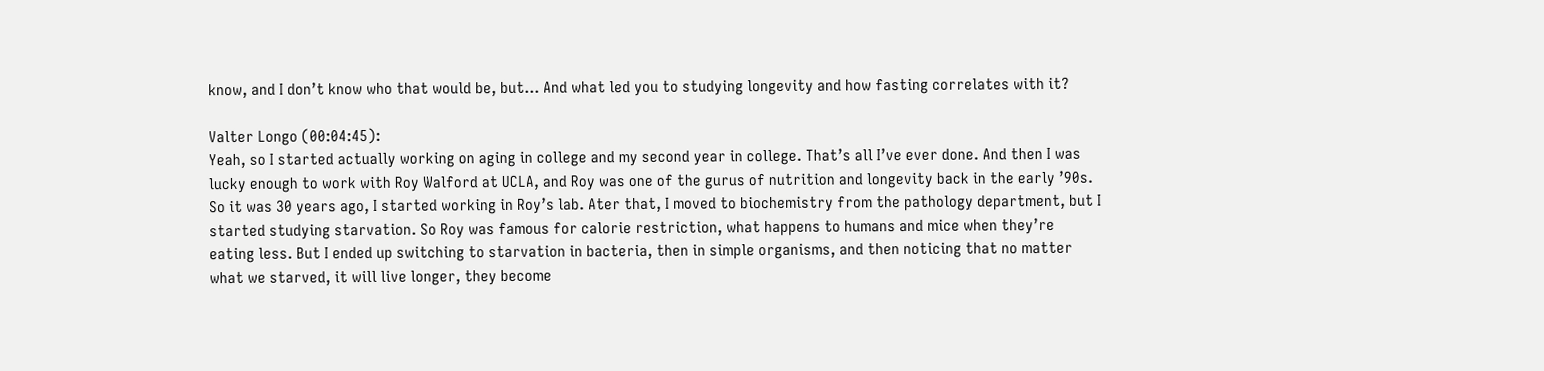know, and I don’t know who that would be, but… And what led you to studying longevity and how fasting correlates with it?

Valter Longo (00:04:45):
Yeah, so I started actually working on aging in college and my second year in college. That’s all I’ve ever done. And then I was lucky enough to work with Roy Walford at UCLA, and Roy was one of the gurus of nutrition and longevity back in the early ’90s. So it was 30 years ago, I started working in Roy’s lab. Ater that, I moved to biochemistry from the pathology department, but I started studying starvation. So Roy was famous for calorie restriction, what happens to humans and mice when they’re eating less. But I ended up switching to starvation in bacteria, then in simple organisms, and then noticing that no matter what we starved, it will live longer, they become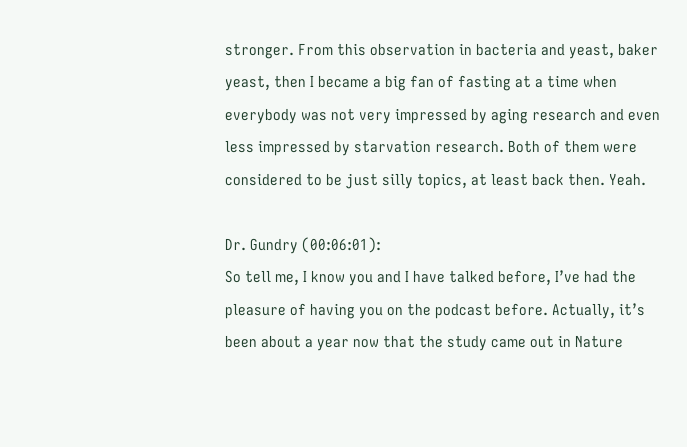stronger. From this observation in bacteria and yeast, baker yeast, then I became a big fan of fasting at a time when everybody was not very impressed by aging research and even less impressed by starvation research. Both of them were considered to be just silly topics, at least back then. Yeah.

Dr. Gundry (00:06:01):
So tell me, I know you and I have talked before, I’ve had the pleasure of having you on the podcast before. Actually, it’s been about a year now that the study came out in Nature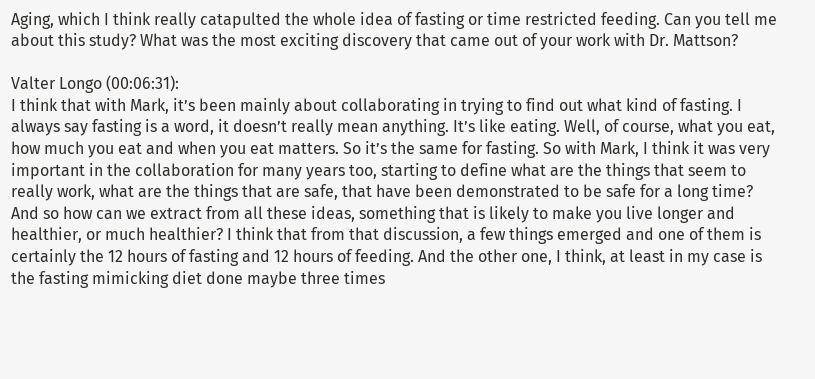Aging, which I think really catapulted the whole idea of fasting or time restricted feeding. Can you tell me about this study? What was the most exciting discovery that came out of your work with Dr. Mattson?

Valter Longo (00:06:31):
I think that with Mark, it’s been mainly about collaborating in trying to find out what kind of fasting. I always say fasting is a word, it doesn’t really mean anything. It’s like eating. Well, of course, what you eat, how much you eat and when you eat matters. So it’s the same for fasting. So with Mark, I think it was very important in the collaboration for many years too, starting to define what are the things that seem to really work, what are the things that are safe, that have been demonstrated to be safe for a long time? And so how can we extract from all these ideas, something that is likely to make you live longer and healthier, or much healthier? I think that from that discussion, a few things emerged and one of them is certainly the 12 hours of fasting and 12 hours of feeding. And the other one, I think, at least in my case is the fasting mimicking diet done maybe three times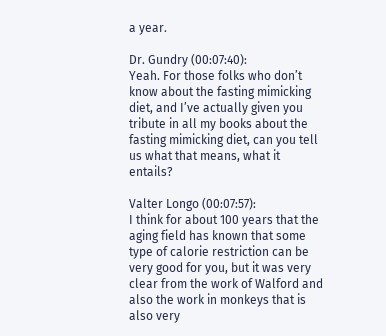a year.

Dr. Gundry (00:07:40):
Yeah. For those folks who don’t know about the fasting mimicking diet, and I’ve actually given you tribute in all my books about the fasting mimicking diet, can you tell us what that means, what it entails?

Valter Longo (00:07:57):
I think for about 100 years that the aging field has known that some type of calorie restriction can be very good for you, but it was very clear from the work of Walford and also the work in monkeys that is also very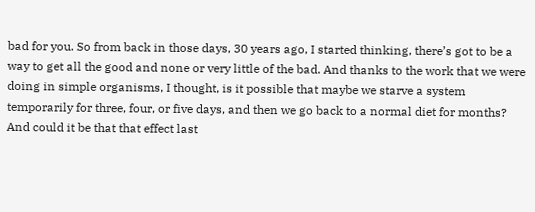bad for you. So from back in those days, 30 years ago, I started thinking, there’s got to be a way to get all the good and none or very little of the bad. And thanks to the work that we were doing in simple organisms, I thought, is it possible that maybe we starve a system temporarily for three, four, or five days, and then we go back to a normal diet for months? And could it be that that effect last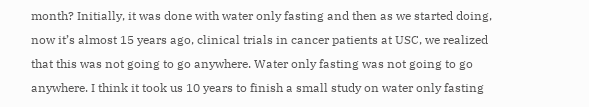month? Initially, it was done with water only fasting and then as we started doing, now it’s almost 15 years ago, clinical trials in cancer patients at USC, we realized that this was not going to go anywhere. Water only fasting was not going to go anywhere. I think it took us 10 years to finish a small study on water only fasting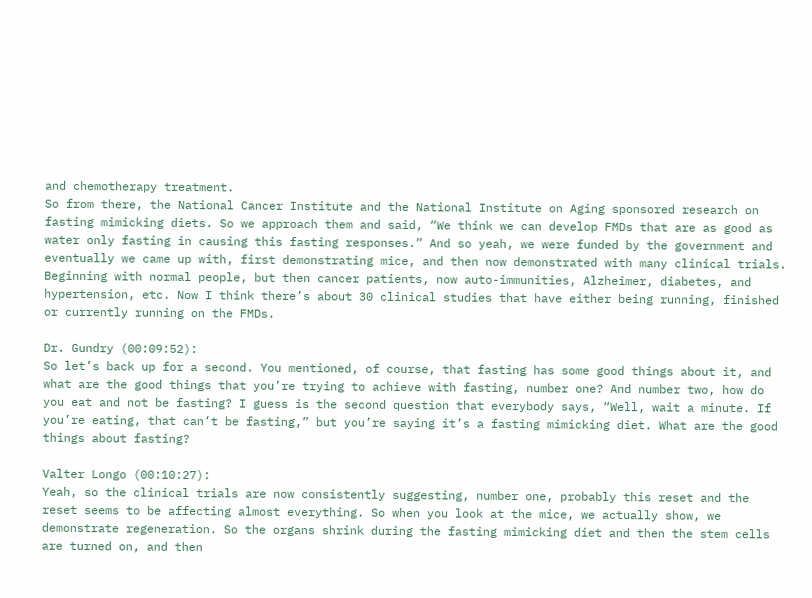and chemotherapy treatment.
So from there, the National Cancer Institute and the National Institute on Aging sponsored research on fasting mimicking diets. So we approach them and said, “We think we can develop FMDs that are as good as water only fasting in causing this fasting responses.” And so yeah, we were funded by the government and eventually we came up with, first demonstrating mice, and then now demonstrated with many clinical trials. Beginning with normal people, but then cancer patients, now auto-immunities, Alzheimer, diabetes, and hypertension, etc. Now I think there’s about 30 clinical studies that have either being running, finished or currently running on the FMDs.

Dr. Gundry (00:09:52):
So let’s back up for a second. You mentioned, of course, that fasting has some good things about it, and what are the good things that you’re trying to achieve with fasting, number one? And number two, how do you eat and not be fasting? I guess is the second question that everybody says, “Well, wait a minute. If you’re eating, that can’t be fasting,” but you’re saying it’s a fasting mimicking diet. What are the good things about fasting?

Valter Longo (00:10:27):
Yeah, so the clinical trials are now consistently suggesting, number one, probably this reset and the reset seems to be affecting almost everything. So when you look at the mice, we actually show, we demonstrate regeneration. So the organs shrink during the fasting mimicking diet and then the stem cells are turned on, and then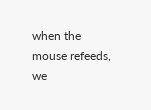when the mouse refeeds, we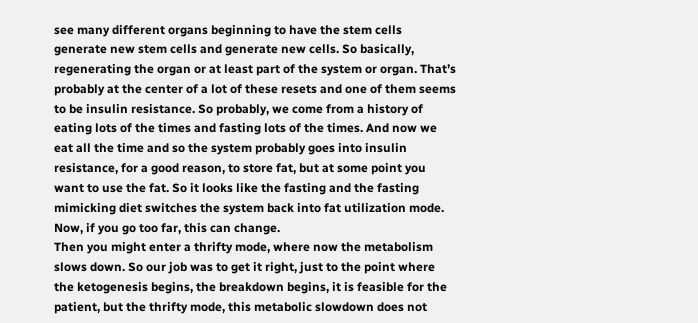see many different organs beginning to have the stem cells generate new stem cells and generate new cells. So basically, regenerating the organ or at least part of the system or organ. That’s probably at the center of a lot of these resets and one of them seems to be insulin resistance. So probably, we come from a history of eating lots of the times and fasting lots of the times. And now we eat all the time and so the system probably goes into insulin resistance, for a good reason, to store fat, but at some point you want to use the fat. So it looks like the fasting and the fasting mimicking diet switches the system back into fat utilization mode. Now, if you go too far, this can change.
Then you might enter a thrifty mode, where now the metabolism slows down. So our job was to get it right, just to the point where the ketogenesis begins, the breakdown begins, it is feasible for the patient, but the thrifty mode, this metabolic slowdown does not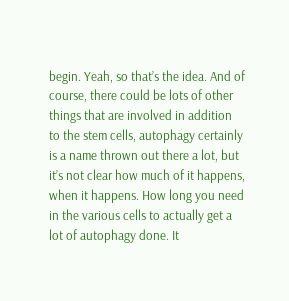begin. Yeah, so that’s the idea. And of course, there could be lots of other things that are involved in addition to the stem cells, autophagy certainly is a name thrown out there a lot, but it’s not clear how much of it happens, when it happens. How long you need in the various cells to actually get a lot of autophagy done. It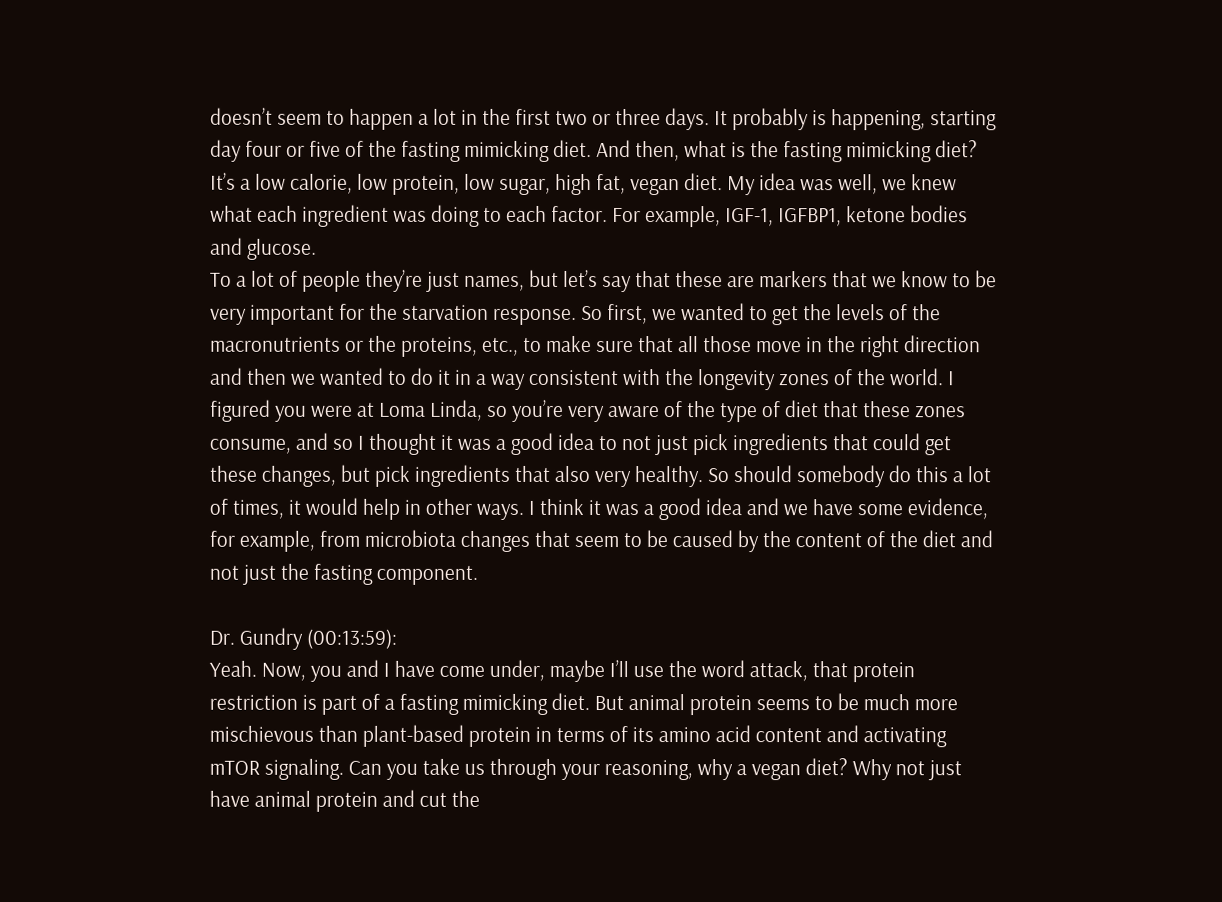doesn’t seem to happen a lot in the first two or three days. It probably is happening, starting day four or five of the fasting mimicking diet. And then, what is the fasting mimicking diet? It’s a low calorie, low protein, low sugar, high fat, vegan diet. My idea was well, we knew what each ingredient was doing to each factor. For example, IGF-1, IGFBP1, ketone bodies and glucose.
To a lot of people they’re just names, but let’s say that these are markers that we know to be very important for the starvation response. So first, we wanted to get the levels of the macronutrients or the proteins, etc., to make sure that all those move in the right direction and then we wanted to do it in a way consistent with the longevity zones of the world. I figured you were at Loma Linda, so you’re very aware of the type of diet that these zones consume, and so I thought it was a good idea to not just pick ingredients that could get these changes, but pick ingredients that also very healthy. So should somebody do this a lot of times, it would help in other ways. I think it was a good idea and we have some evidence, for example, from microbiota changes that seem to be caused by the content of the diet and not just the fasting component.

Dr. Gundry (00:13:59):
Yeah. Now, you and I have come under, maybe I’ll use the word attack, that protein restriction is part of a fasting mimicking diet. But animal protein seems to be much more mischievous than plant-based protein in terms of its amino acid content and activating mTOR signaling. Can you take us through your reasoning, why a vegan diet? Why not just have animal protein and cut the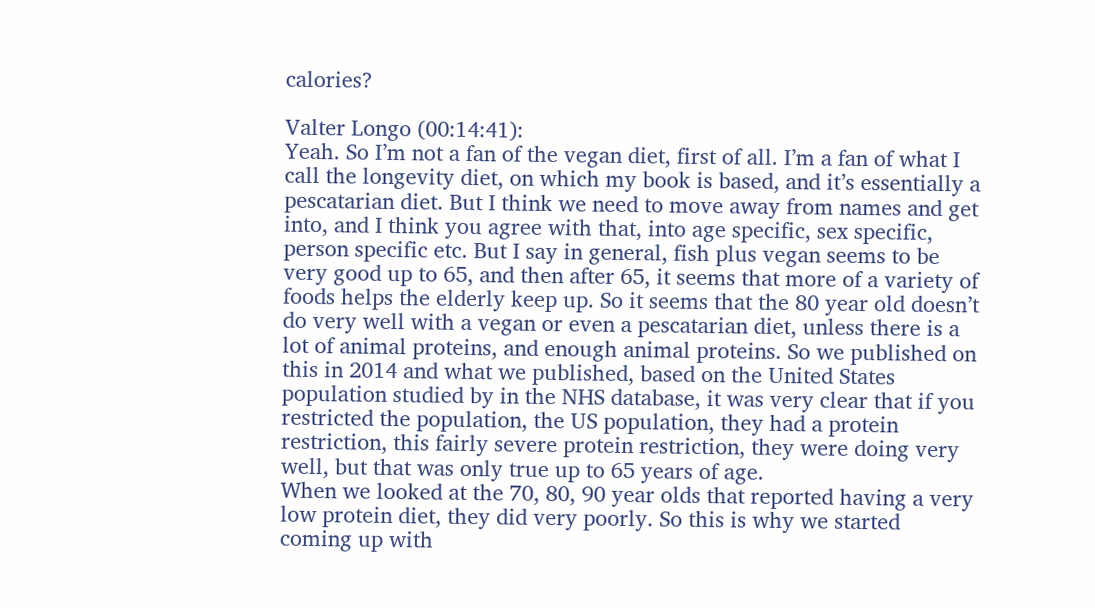calories?

Valter Longo (00:14:41):
Yeah. So I’m not a fan of the vegan diet, first of all. I’m a fan of what I call the longevity diet, on which my book is based, and it’s essentially a pescatarian diet. But I think we need to move away from names and get into, and I think you agree with that, into age specific, sex specific, person specific etc. But I say in general, fish plus vegan seems to be very good up to 65, and then after 65, it seems that more of a variety of foods helps the elderly keep up. So it seems that the 80 year old doesn’t do very well with a vegan or even a pescatarian diet, unless there is a lot of animal proteins, and enough animal proteins. So we published on this in 2014 and what we published, based on the United States population studied by in the NHS database, it was very clear that if you restricted the population, the US population, they had a protein restriction, this fairly severe protein restriction, they were doing very well, but that was only true up to 65 years of age.
When we looked at the 70, 80, 90 year olds that reported having a very low protein diet, they did very poorly. So this is why we started coming up with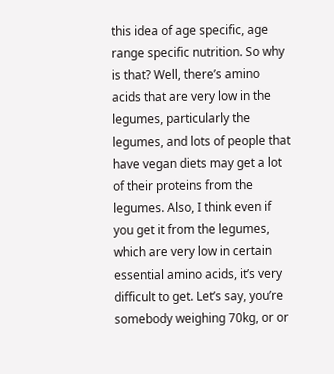this idea of age specific, age range specific nutrition. So why is that? Well, there’s amino acids that are very low in the legumes, particularly the legumes, and lots of people that have vegan diets may get a lot of their proteins from the legumes. Also, I think even if you get it from the legumes, which are very low in certain essential amino acids, it’s very difficult to get. Let’s say, you’re somebody weighing 70kg, or or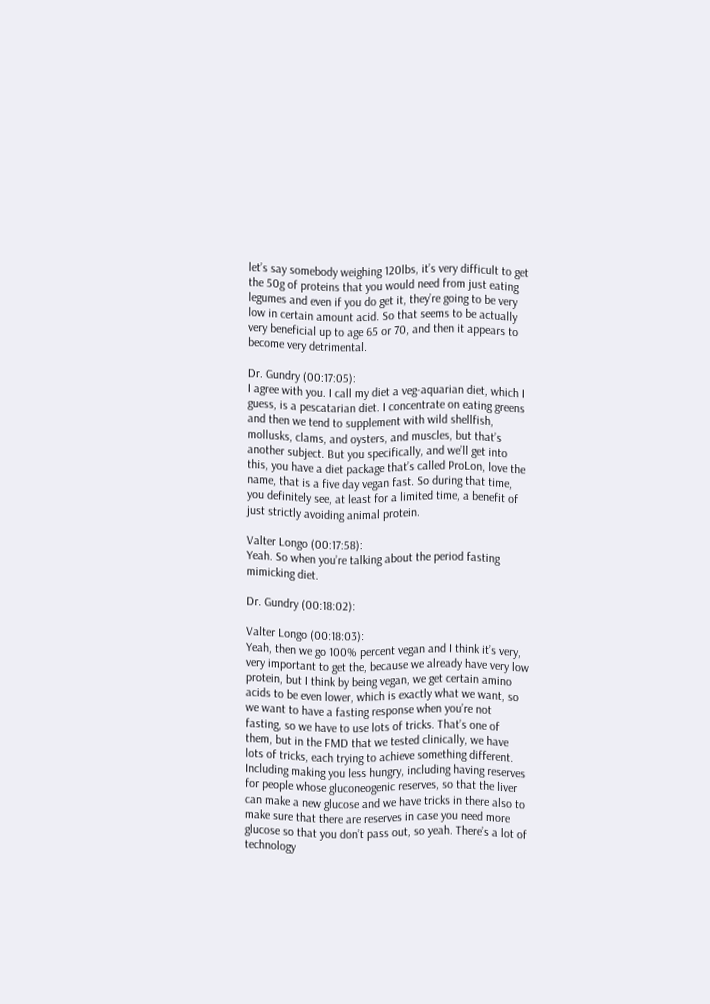let’s say somebody weighing 120lbs, it’s very difficult to get the 50g of proteins that you would need from just eating legumes and even if you do get it, they’re going to be very low in certain amount acid. So that seems to be actually very beneficial up to age 65 or 70, and then it appears to become very detrimental.

Dr. Gundry (00:17:05):
I agree with you. I call my diet a veg-aquarian diet, which I guess, is a pescatarian diet. I concentrate on eating greens and then we tend to supplement with wild shellfish, mollusks, clams, and oysters, and muscles, but that’s another subject. But you specifically, and we’ll get into this, you have a diet package that’s called ProLon, love the name, that is a five day vegan fast. So during that time, you definitely see, at least for a limited time, a benefit of just strictly avoiding animal protein.

Valter Longo (00:17:58):
Yeah. So when you’re talking about the period fasting mimicking diet.

Dr. Gundry (00:18:02):

Valter Longo (00:18:03):
Yeah, then we go 100% percent vegan and I think it’s very, very important to get the, because we already have very low protein, but I think by being vegan, we get certain amino acids to be even lower, which is exactly what we want, so we want to have a fasting response when you’re not fasting, so we have to use lots of tricks. That’s one of them, but in the FMD that we tested clinically, we have lots of tricks, each trying to achieve something different. Including making you less hungry, including having reserves for people whose gluconeogenic reserves, so that the liver can make a new glucose and we have tricks in there also to make sure that there are reserves in case you need more glucose so that you don’t pass out, so yeah. There’s a lot of technology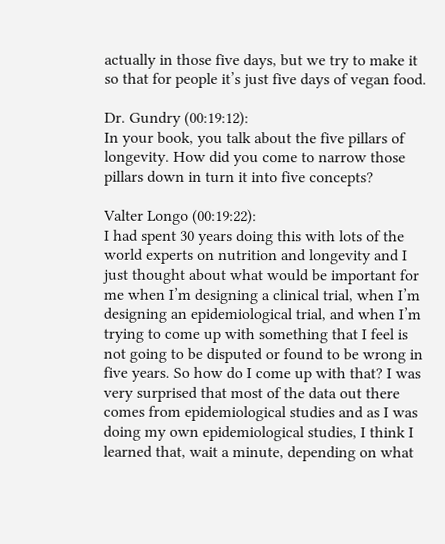actually in those five days, but we try to make it so that for people it’s just five days of vegan food.

Dr. Gundry (00:19:12):
In your book, you talk about the five pillars of longevity. How did you come to narrow those pillars down in turn it into five concepts?

Valter Longo (00:19:22):
I had spent 30 years doing this with lots of the world experts on nutrition and longevity and I just thought about what would be important for me when I’m designing a clinical trial, when I’m designing an epidemiological trial, and when I’m trying to come up with something that I feel is not going to be disputed or found to be wrong in five years. So how do I come up with that? I was very surprised that most of the data out there comes from epidemiological studies and as I was doing my own epidemiological studies, I think I learned that, wait a minute, depending on what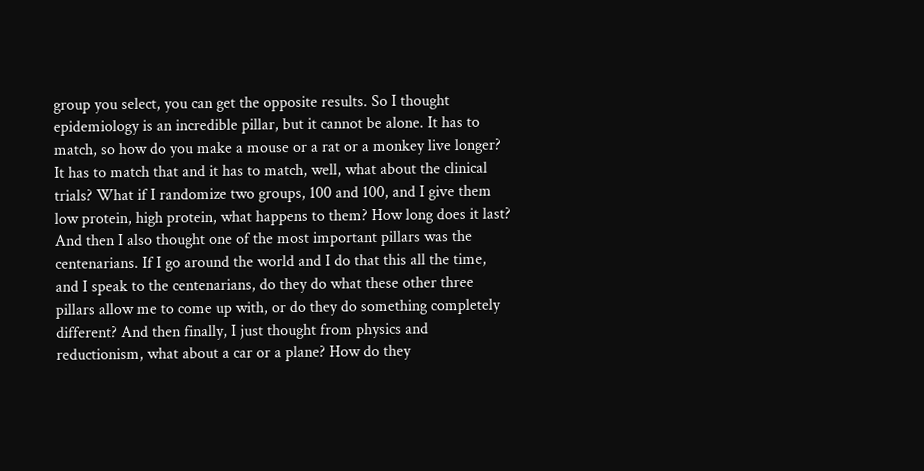group you select, you can get the opposite results. So I thought epidemiology is an incredible pillar, but it cannot be alone. It has to match, so how do you make a mouse or a rat or a monkey live longer? It has to match that and it has to match, well, what about the clinical trials? What if I randomize two groups, 100 and 100, and I give them low protein, high protein, what happens to them? How long does it last?
And then I also thought one of the most important pillars was the centenarians. If I go around the world and I do that this all the time, and I speak to the centenarians, do they do what these other three pillars allow me to come up with, or do they do something completely different? And then finally, I just thought from physics and reductionism, what about a car or a plane? How do they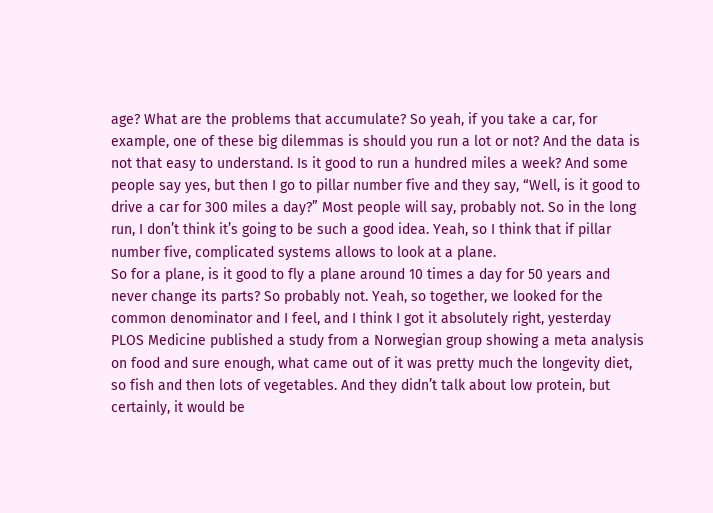age? What are the problems that accumulate? So yeah, if you take a car, for example, one of these big dilemmas is should you run a lot or not? And the data is not that easy to understand. Is it good to run a hundred miles a week? And some people say yes, but then I go to pillar number five and they say, “Well, is it good to drive a car for 300 miles a day?” Most people will say, probably not. So in the long run, I don’t think it’s going to be such a good idea. Yeah, so I think that if pillar number five, complicated systems allows to look at a plane.
So for a plane, is it good to fly a plane around 10 times a day for 50 years and never change its parts? So probably not. Yeah, so together, we looked for the common denominator and I feel, and I think I got it absolutely right, yesterday PLOS Medicine published a study from a Norwegian group showing a meta analysis on food and sure enough, what came out of it was pretty much the longevity diet, so fish and then lots of vegetables. And they didn’t talk about low protein, but certainly, it would be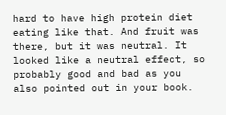hard to have high protein diet eating like that. And fruit was there, but it was neutral. It looked like a neutral effect, so probably good and bad as you also pointed out in your book.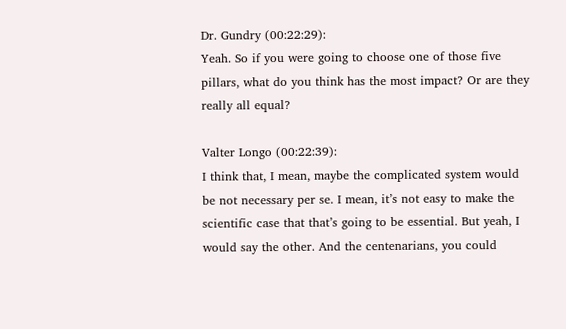Dr. Gundry (00:22:29):
Yeah. So if you were going to choose one of those five pillars, what do you think has the most impact? Or are they really all equal?

Valter Longo (00:22:39):
I think that, I mean, maybe the complicated system would be not necessary per se. I mean, it’s not easy to make the scientific case that that’s going to be essential. But yeah, I would say the other. And the centenarians, you could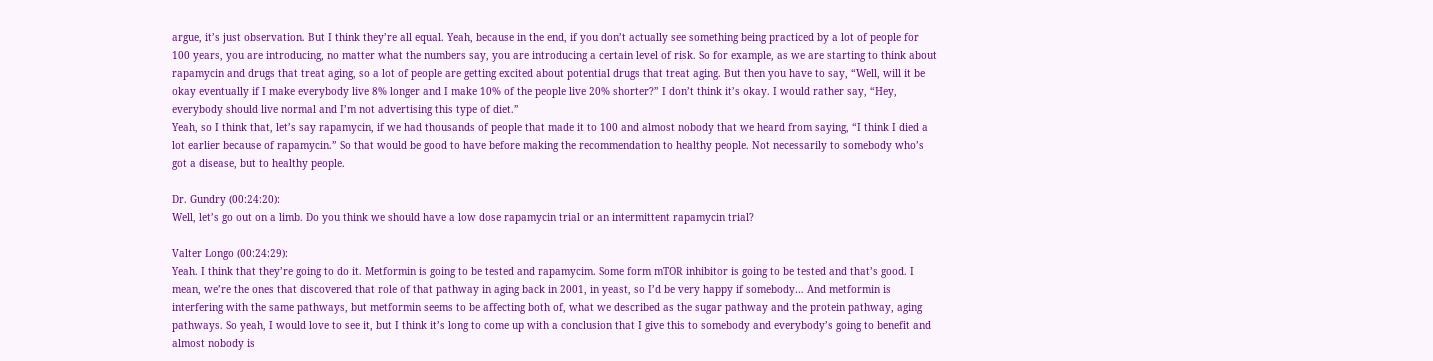argue, it’s just observation. But I think they’re all equal. Yeah, because in the end, if you don’t actually see something being practiced by a lot of people for 100 years, you are introducing, no matter what the numbers say, you are introducing a certain level of risk. So for example, as we are starting to think about rapamycin and drugs that treat aging, so a lot of people are getting excited about potential drugs that treat aging. But then you have to say, “Well, will it be okay eventually if I make everybody live 8% longer and I make 10% of the people live 20% shorter?” I don’t think it’s okay. I would rather say, “Hey, everybody should live normal and I’m not advertising this type of diet.”
Yeah, so I think that, let’s say rapamycin, if we had thousands of people that made it to 100 and almost nobody that we heard from saying, “I think I died a lot earlier because of rapamycin.” So that would be good to have before making the recommendation to healthy people. Not necessarily to somebody who’s got a disease, but to healthy people.

Dr. Gundry (00:24:20):
Well, let’s go out on a limb. Do you think we should have a low dose rapamycin trial or an intermittent rapamycin trial?

Valter Longo (00:24:29):
Yeah. I think that they’re going to do it. Metformin is going to be tested and rapamycim. Some form mTOR inhibitor is going to be tested and that’s good. I mean, we’re the ones that discovered that role of that pathway in aging back in 2001, in yeast, so I’d be very happy if somebody… And metformin is interfering with the same pathways, but metformin seems to be affecting both of, what we described as the sugar pathway and the protein pathway, aging pathways. So yeah, I would love to see it, but I think it’s long to come up with a conclusion that I give this to somebody and everybody’s going to benefit and almost nobody is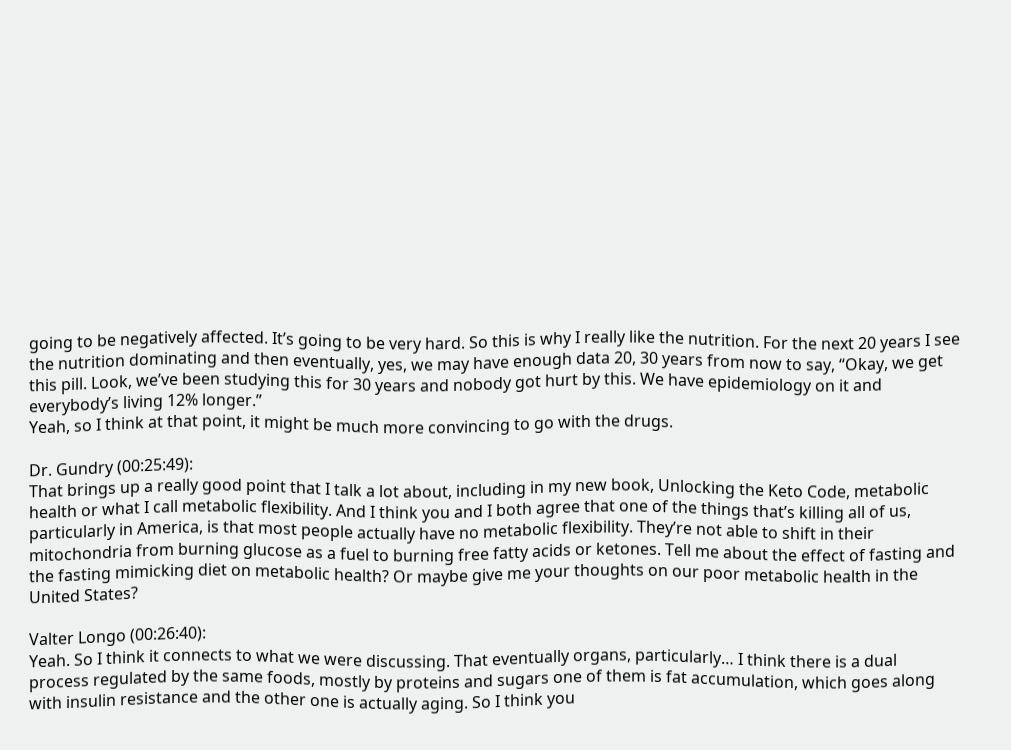going to be negatively affected. It’s going to be very hard. So this is why I really like the nutrition. For the next 20 years I see the nutrition dominating and then eventually, yes, we may have enough data 20, 30 years from now to say, “Okay, we get this pill. Look, we’ve been studying this for 30 years and nobody got hurt by this. We have epidemiology on it and everybody’s living 12% longer.”
Yeah, so I think at that point, it might be much more convincing to go with the drugs.

Dr. Gundry (00:25:49):
That brings up a really good point that I talk a lot about, including in my new book, Unlocking the Keto Code, metabolic health or what I call metabolic flexibility. And I think you and I both agree that one of the things that’s killing all of us, particularly in America, is that most people actually have no metabolic flexibility. They’re not able to shift in their mitochondria from burning glucose as a fuel to burning free fatty acids or ketones. Tell me about the effect of fasting and the fasting mimicking diet on metabolic health? Or maybe give me your thoughts on our poor metabolic health in the United States?

Valter Longo (00:26:40):
Yeah. So I think it connects to what we were discussing. That eventually organs, particularly… I think there is a dual process regulated by the same foods, mostly by proteins and sugars one of them is fat accumulation, which goes along with insulin resistance and the other one is actually aging. So I think you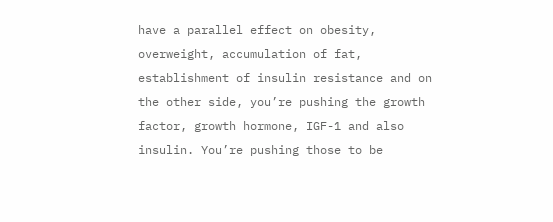have a parallel effect on obesity, overweight, accumulation of fat, establishment of insulin resistance and on the other side, you’re pushing the growth factor, growth hormone, IGF-1 and also insulin. You’re pushing those to be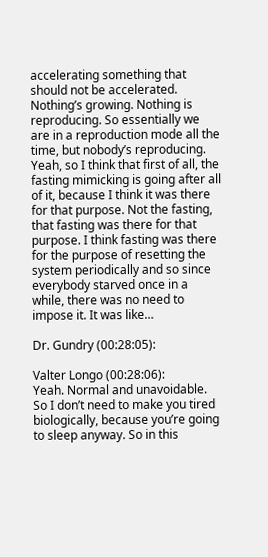accelerating something that should not be accelerated. Nothing’s growing. Nothing is reproducing. So essentially we are in a reproduction mode all the time, but nobody’s reproducing. Yeah, so I think that first of all, the fasting mimicking is going after all of it, because I think it was there for that purpose. Not the fasting, that fasting was there for that purpose. I think fasting was there for the purpose of resetting the system periodically and so since everybody starved once in a while, there was no need to impose it. It was like…

Dr. Gundry (00:28:05):

Valter Longo (00:28:06):
Yeah. Normal and unavoidable. So I don’t need to make you tired biologically, because you’re going to sleep anyway. So in this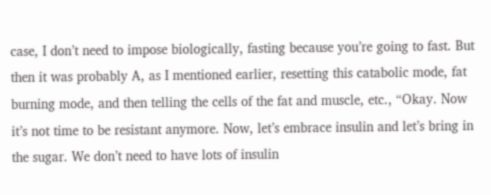case, I don’t need to impose biologically, fasting because you’re going to fast. But then it was probably A, as I mentioned earlier, resetting this catabolic mode, fat burning mode, and then telling the cells of the fat and muscle, etc., “Okay. Now it’s not time to be resistant anymore. Now, let’s embrace insulin and let’s bring in the sugar. We don’t need to have lots of insulin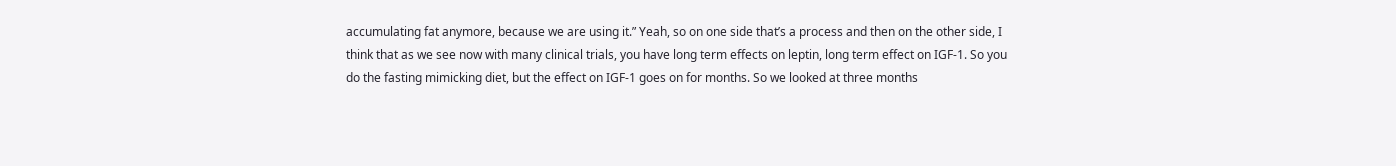accumulating fat anymore, because we are using it.” Yeah, so on one side that’s a process and then on the other side, I think that as we see now with many clinical trials, you have long term effects on leptin, long term effect on IGF-1. So you do the fasting mimicking diet, but the effect on IGF-1 goes on for months. So we looked at three months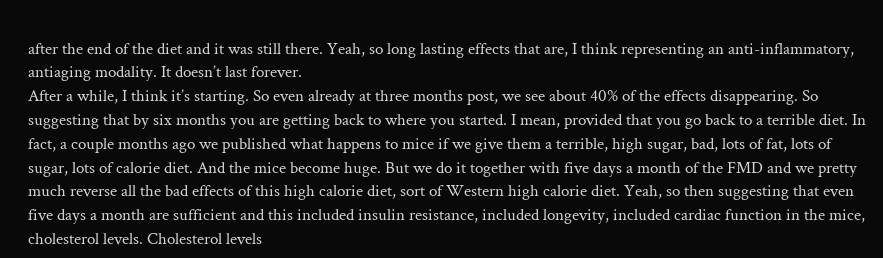after the end of the diet and it was still there. Yeah, so long lasting effects that are, I think representing an anti-inflammatory, antiaging modality. It doesn’t last forever.
After a while, I think it’s starting. So even already at three months post, we see about 40% of the effects disappearing. So suggesting that by six months you are getting back to where you started. I mean, provided that you go back to a terrible diet. In fact, a couple months ago we published what happens to mice if we give them a terrible, high sugar, bad, lots of fat, lots of sugar, lots of calorie diet. And the mice become huge. But we do it together with five days a month of the FMD and we pretty much reverse all the bad effects of this high calorie diet, sort of Western high calorie diet. Yeah, so then suggesting that even five days a month are sufficient and this included insulin resistance, included longevity, included cardiac function in the mice, cholesterol levels. Cholesterol levels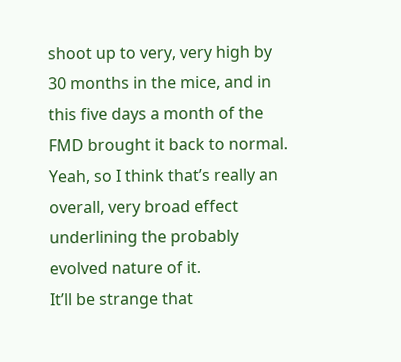shoot up to very, very high by 30 months in the mice, and in this five days a month of the FMD brought it back to normal. Yeah, so I think that’s really an overall, very broad effect underlining the probably evolved nature of it.
It’ll be strange that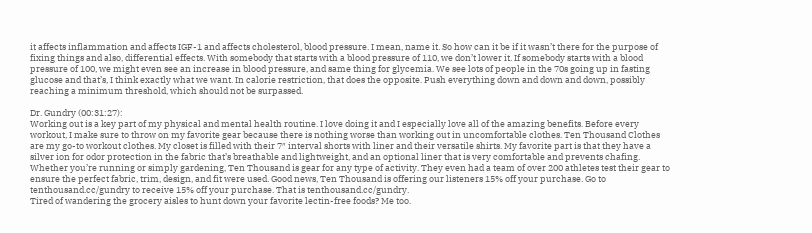it affects inflammation and affects IGF-1 and affects cholesterol, blood pressure. I mean, name it. So how can it be if it wasn’t there for the purpose of fixing things and also, differential effects. With somebody that starts with a blood pressure of 110, we don’t lower it. If somebody starts with a blood pressure of 100, we might even see an increase in blood pressure, and same thing for glycemia. We see lots of people in the 70s going up in fasting glucose and that’s, I think exactly what we want. In calorie restriction, that does the opposite. Push everything down and down and down, possibly reaching a minimum threshold, which should not be surpassed.

Dr. Gundry (00:31:27):
Working out is a key part of my physical and mental health routine. I love doing it and I especially love all of the amazing benefits. Before every workout, I make sure to throw on my favorite gear because there is nothing worse than working out in uncomfortable clothes. Ten Thousand Clothes are my go-to workout clothes. My closet is filled with their 7″ interval shorts with liner and their versatile shirts. My favorite part is that they have a silver ion for odor protection in the fabric that’s breathable and lightweight, and an optional liner that is very comfortable and prevents chafing. Whether you’re running or simply gardening, Ten Thousand is gear for any type of activity. They even had a team of over 200 athletes test their gear to ensure the perfect fabric, trim, design, and fit were used. Good news, Ten Thousand is offering our listeners 15% off your purchase. Go to tenthousand.cc/gundry to receive 15% off your purchase. That is tenthousand.cc/gundry.
Tired of wandering the grocery aisles to hunt down your favorite lectin-free foods? Me too.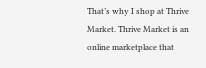That’s why I shop at Thrive Market. Thrive Market is an online marketplace that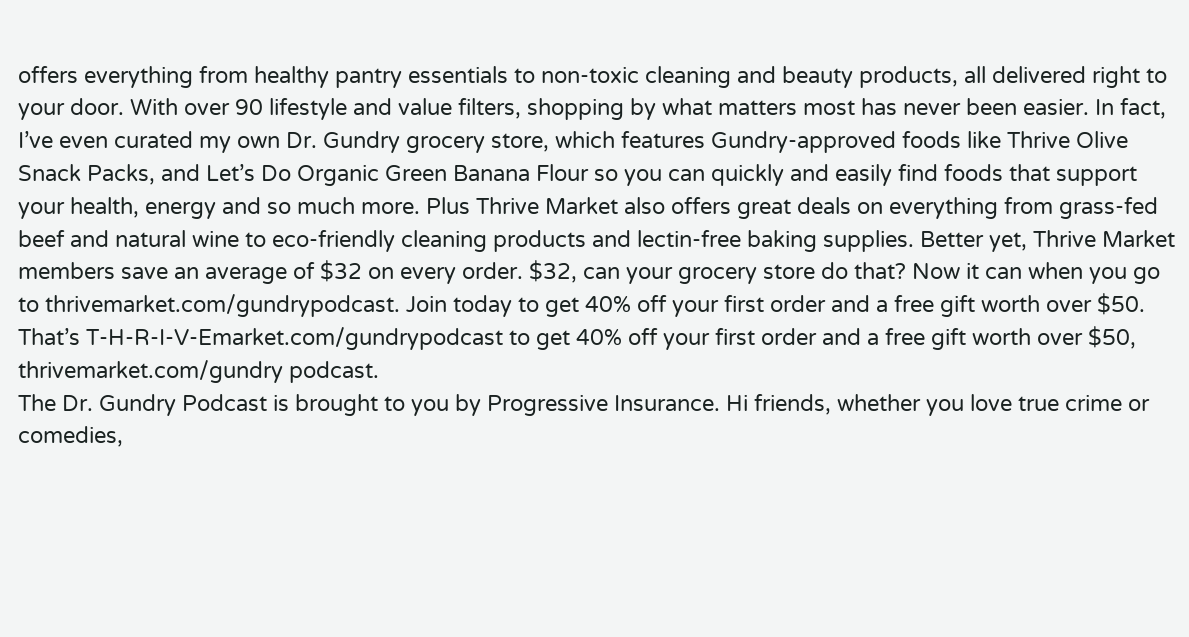offers everything from healthy pantry essentials to non-toxic cleaning and beauty products, all delivered right to your door. With over 90 lifestyle and value filters, shopping by what matters most has never been easier. In fact, I’ve even curated my own Dr. Gundry grocery store, which features Gundry-approved foods like Thrive Olive Snack Packs, and Let’s Do Organic Green Banana Flour so you can quickly and easily find foods that support your health, energy and so much more. Plus Thrive Market also offers great deals on everything from grass-fed beef and natural wine to eco-friendly cleaning products and lectin-free baking supplies. Better yet, Thrive Market members save an average of $32 on every order. $32, can your grocery store do that? Now it can when you go to thrivemarket.com/gundrypodcast. Join today to get 40% off your first order and a free gift worth over $50. That’s T-H-R-I-V-Emarket.com/gundrypodcast to get 40% off your first order and a free gift worth over $50, thrivemarket.com/gundry podcast.
The Dr. Gundry Podcast is brought to you by Progressive Insurance. Hi friends, whether you love true crime or comedies,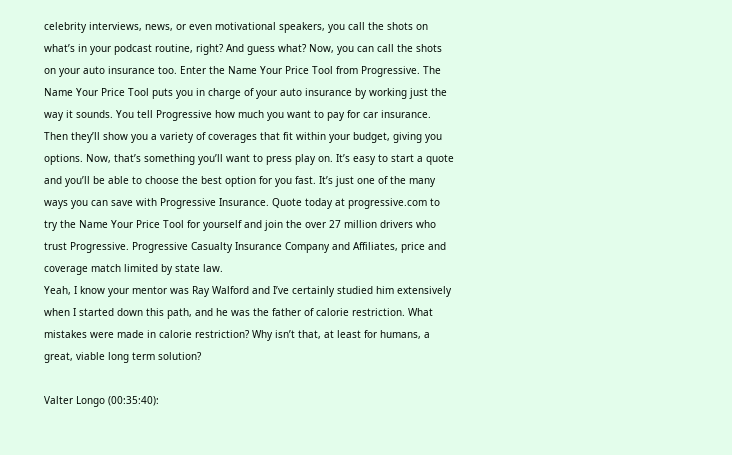celebrity interviews, news, or even motivational speakers, you call the shots on what’s in your podcast routine, right? And guess what? Now, you can call the shots on your auto insurance too. Enter the Name Your Price Tool from Progressive. The Name Your Price Tool puts you in charge of your auto insurance by working just the way it sounds. You tell Progressive how much you want to pay for car insurance. Then they’ll show you a variety of coverages that fit within your budget, giving you options. Now, that’s something you’ll want to press play on. It’s easy to start a quote and you’ll be able to choose the best option for you fast. It’s just one of the many ways you can save with Progressive Insurance. Quote today at progressive.com to try the Name Your Price Tool for yourself and join the over 27 million drivers who trust Progressive. Progressive Casualty Insurance Company and Affiliates, price and coverage match limited by state law.
Yeah, I know your mentor was Ray Walford and I’ve certainly studied him extensively when I started down this path, and he was the father of calorie restriction. What mistakes were made in calorie restriction? Why isn’t that, at least for humans, a great, viable long term solution?

Valter Longo (00:35:40):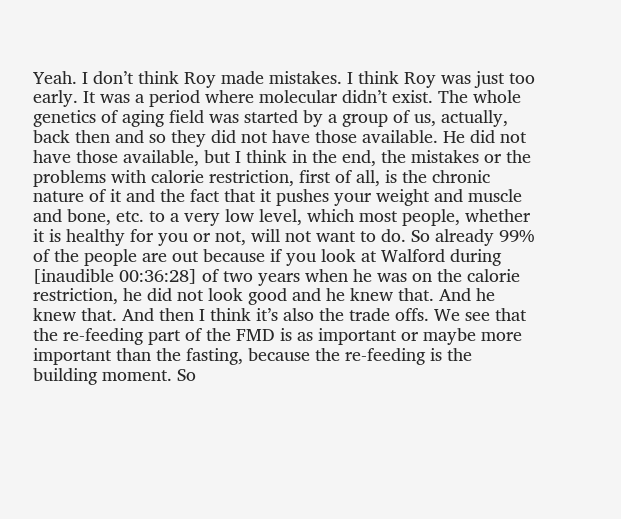Yeah. I don’t think Roy made mistakes. I think Roy was just too early. It was a period where molecular didn’t exist. The whole genetics of aging field was started by a group of us, actually, back then and so they did not have those available. He did not have those available, but I think in the end, the mistakes or the problems with calorie restriction, first of all, is the chronic nature of it and the fact that it pushes your weight and muscle and bone, etc. to a very low level, which most people, whether it is healthy for you or not, will not want to do. So already 99% of the people are out because if you look at Walford during [inaudible 00:36:28] of two years when he was on the calorie restriction, he did not look good and he knew that. And he knew that. And then I think it’s also the trade offs. We see that the re-feeding part of the FMD is as important or maybe more important than the fasting, because the re-feeding is the building moment. So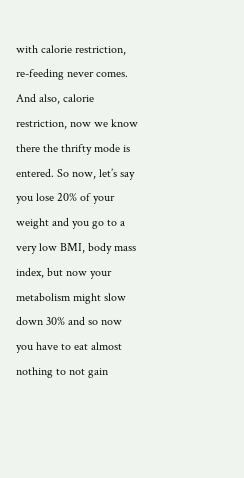with calorie restriction, re-feeding never comes.
And also, calorie restriction, now we know there the thrifty mode is entered. So now, let’s say you lose 20% of your weight and you go to a very low BMI, body mass index, but now your metabolism might slow down 30% and so now you have to eat almost nothing to not gain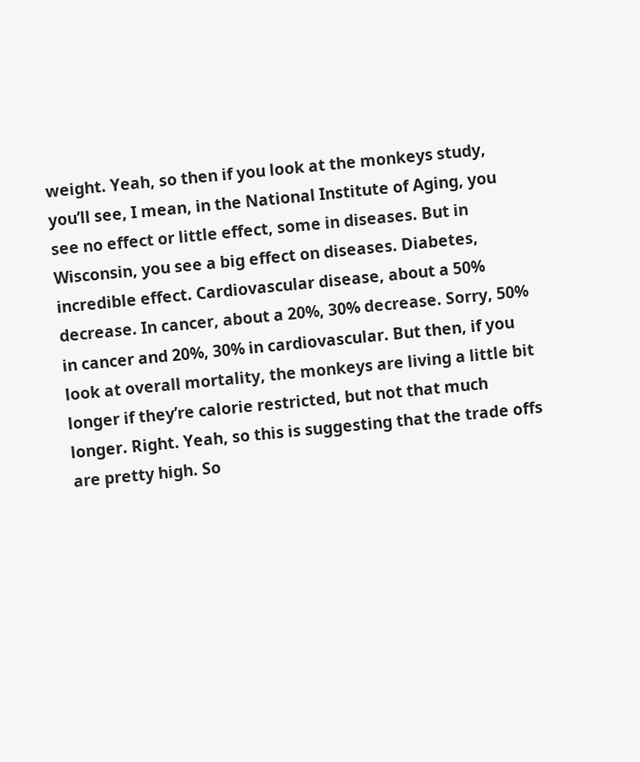weight. Yeah, so then if you look at the monkeys study, you’ll see, I mean, in the National Institute of Aging, you see no effect or little effect, some in diseases. But in Wisconsin, you see a big effect on diseases. Diabetes, incredible effect. Cardiovascular disease, about a 50% decrease. In cancer, about a 20%, 30% decrease. Sorry, 50% in cancer and 20%, 30% in cardiovascular. But then, if you look at overall mortality, the monkeys are living a little bit longer if they’re calorie restricted, but not that much longer. Right. Yeah, so this is suggesting that the trade offs are pretty high. So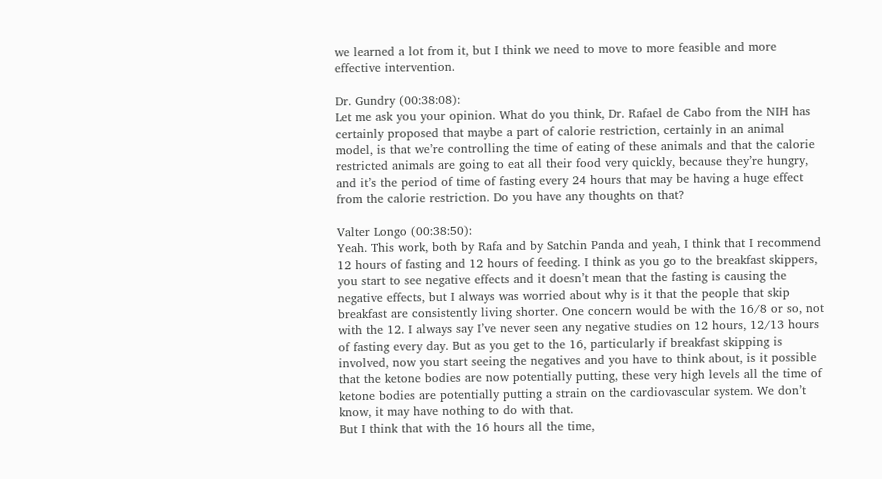we learned a lot from it, but I think we need to move to more feasible and more effective intervention.

Dr. Gundry (00:38:08):
Let me ask you your opinion. What do you think, Dr. Rafael de Cabo from the NIH has certainly proposed that maybe a part of calorie restriction, certainly in an animal model, is that we’re controlling the time of eating of these animals and that the calorie restricted animals are going to eat all their food very quickly, because they’re hungry, and it’s the period of time of fasting every 24 hours that may be having a huge effect from the calorie restriction. Do you have any thoughts on that?

Valter Longo (00:38:50):
Yeah. This work, both by Rafa and by Satchin Panda and yeah, I think that I recommend 12 hours of fasting and 12 hours of feeding. I think as you go to the breakfast skippers, you start to see negative effects and it doesn’t mean that the fasting is causing the negative effects, but I always was worried about why is it that the people that skip breakfast are consistently living shorter. One concern would be with the 16/8 or so, not with the 12. I always say I’ve never seen any negative studies on 12 hours, 12/13 hours of fasting every day. But as you get to the 16, particularly if breakfast skipping is involved, now you start seeing the negatives and you have to think about, is it possible that the ketone bodies are now potentially putting, these very high levels all the time of ketone bodies are potentially putting a strain on the cardiovascular system. We don’t know, it may have nothing to do with that.
But I think that with the 16 hours all the time,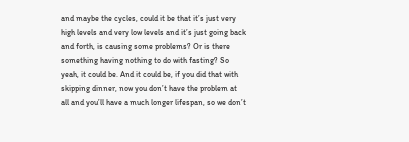and maybe the cycles, could it be that it’s just very high levels and very low levels and it’s just going back and forth, is causing some problems? Or is there something having nothing to do with fasting? So yeah, it could be. And it could be, if you did that with skipping dinner, now you don’t have the problem at all and you’ll have a much longer lifespan, so we don’t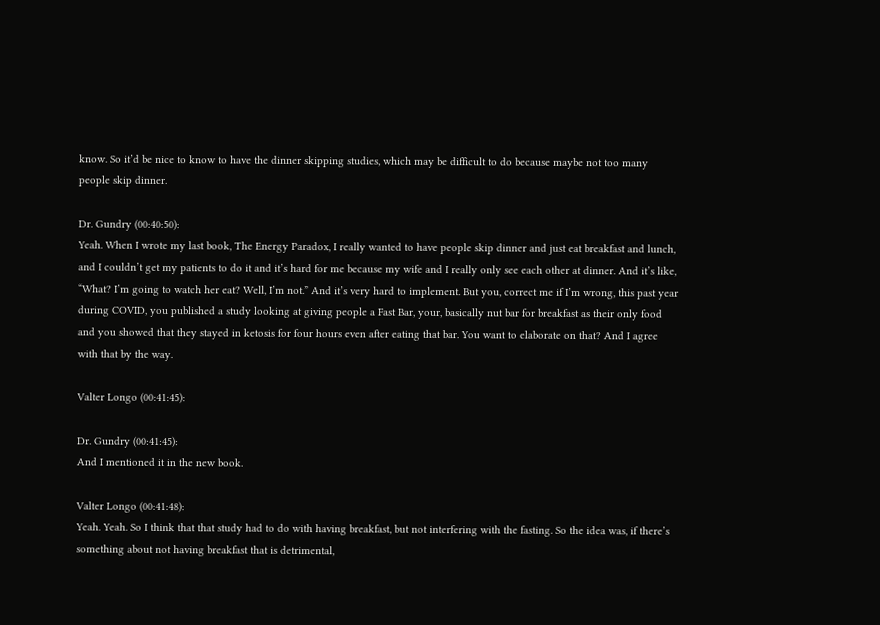know. So it’d be nice to know to have the dinner skipping studies, which may be difficult to do because maybe not too many people skip dinner.

Dr. Gundry (00:40:50):
Yeah. When I wrote my last book, The Energy Paradox, I really wanted to have people skip dinner and just eat breakfast and lunch, and I couldn’t get my patients to do it and it’s hard for me because my wife and I really only see each other at dinner. And it’s like, “What? I’m going to watch her eat? Well, I’m not.” And it’s very hard to implement. But you, correct me if I’m wrong, this past year during COVID, you published a study looking at giving people a Fast Bar, your, basically nut bar for breakfast as their only food and you showed that they stayed in ketosis for four hours even after eating that bar. You want to elaborate on that? And I agree with that by the way.

Valter Longo (00:41:45):

Dr. Gundry (00:41:45):
And I mentioned it in the new book.

Valter Longo (00:41:48):
Yeah. Yeah. So I think that that study had to do with having breakfast, but not interfering with the fasting. So the idea was, if there’s something about not having breakfast that is detrimental,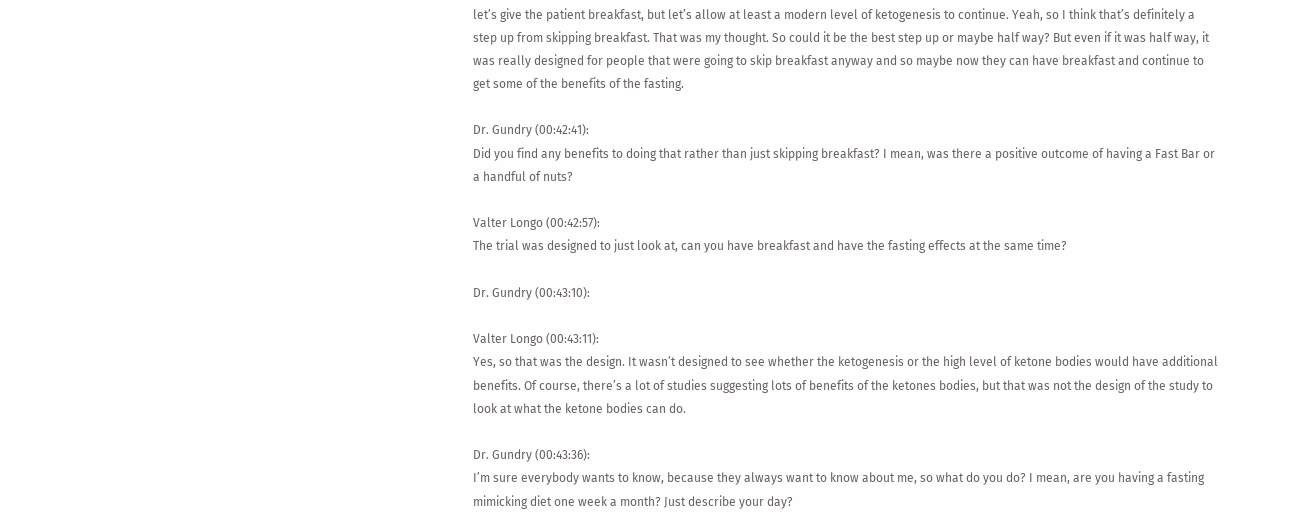let’s give the patient breakfast, but let’s allow at least a modern level of ketogenesis to continue. Yeah, so I think that’s definitely a step up from skipping breakfast. That was my thought. So could it be the best step up or maybe half way? But even if it was half way, it was really designed for people that were going to skip breakfast anyway and so maybe now they can have breakfast and continue to get some of the benefits of the fasting.

Dr. Gundry (00:42:41):
Did you find any benefits to doing that rather than just skipping breakfast? I mean, was there a positive outcome of having a Fast Bar or a handful of nuts?

Valter Longo (00:42:57):
The trial was designed to just look at, can you have breakfast and have the fasting effects at the same time?

Dr. Gundry (00:43:10):

Valter Longo (00:43:11):
Yes, so that was the design. It wasn’t designed to see whether the ketogenesis or the high level of ketone bodies would have additional benefits. Of course, there’s a lot of studies suggesting lots of benefits of the ketones bodies, but that was not the design of the study to look at what the ketone bodies can do.

Dr. Gundry (00:43:36):
I’m sure everybody wants to know, because they always want to know about me, so what do you do? I mean, are you having a fasting mimicking diet one week a month? Just describe your day?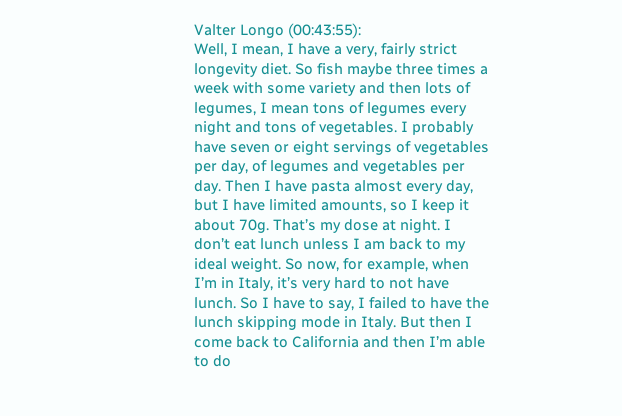Valter Longo (00:43:55):
Well, I mean, I have a very, fairly strict longevity diet. So fish maybe three times a week with some variety and then lots of legumes, I mean tons of legumes every night and tons of vegetables. I probably have seven or eight servings of vegetables per day, of legumes and vegetables per day. Then I have pasta almost every day, but I have limited amounts, so I keep it about 70g. That’s my dose at night. I don’t eat lunch unless I am back to my ideal weight. So now, for example, when I’m in Italy, it’s very hard to not have lunch. So I have to say, I failed to have the lunch skipping mode in Italy. But then I come back to California and then I’m able to do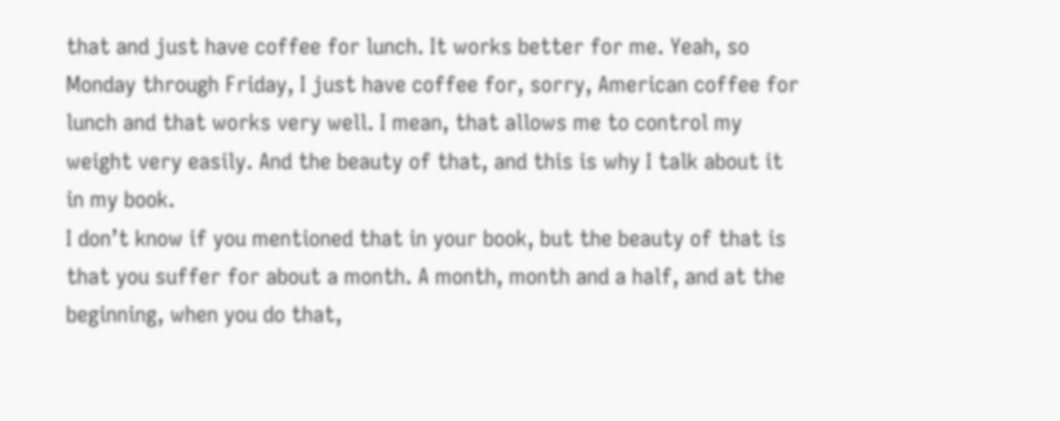that and just have coffee for lunch. It works better for me. Yeah, so Monday through Friday, I just have coffee for, sorry, American coffee for lunch and that works very well. I mean, that allows me to control my weight very easily. And the beauty of that, and this is why I talk about it in my book.
I don’t know if you mentioned that in your book, but the beauty of that is that you suffer for about a month. A month, month and a half, and at the beginning, when you do that,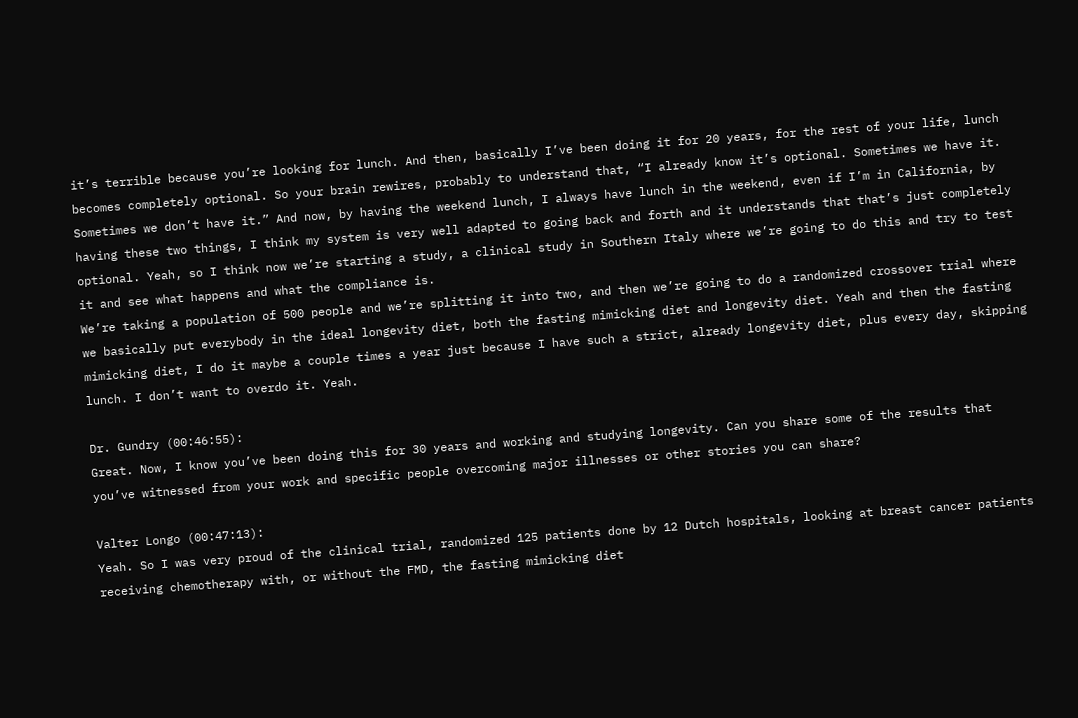it’s terrible because you’re looking for lunch. And then, basically I’ve been doing it for 20 years, for the rest of your life, lunch becomes completely optional. So your brain rewires, probably to understand that, “I already know it’s optional. Sometimes we have it. Sometimes we don’t have it.” And now, by having the weekend lunch, I always have lunch in the weekend, even if I’m in California, by having these two things, I think my system is very well adapted to going back and forth and it understands that that’s just completely optional. Yeah, so I think now we’re starting a study, a clinical study in Southern Italy where we’re going to do this and try to test it and see what happens and what the compliance is.
We’re taking a population of 500 people and we’re splitting it into two, and then we’re going to do a randomized crossover trial where we basically put everybody in the ideal longevity diet, both the fasting mimicking diet and longevity diet. Yeah and then the fasting mimicking diet, I do it maybe a couple times a year just because I have such a strict, already longevity diet, plus every day, skipping lunch. I don’t want to overdo it. Yeah.

Dr. Gundry (00:46:55):
Great. Now, I know you’ve been doing this for 30 years and working and studying longevity. Can you share some of the results that you’ve witnessed from your work and specific people overcoming major illnesses or other stories you can share?

Valter Longo (00:47:13):
Yeah. So I was very proud of the clinical trial, randomized 125 patients done by 12 Dutch hospitals, looking at breast cancer patients receiving chemotherapy with, or without the FMD, the fasting mimicking diet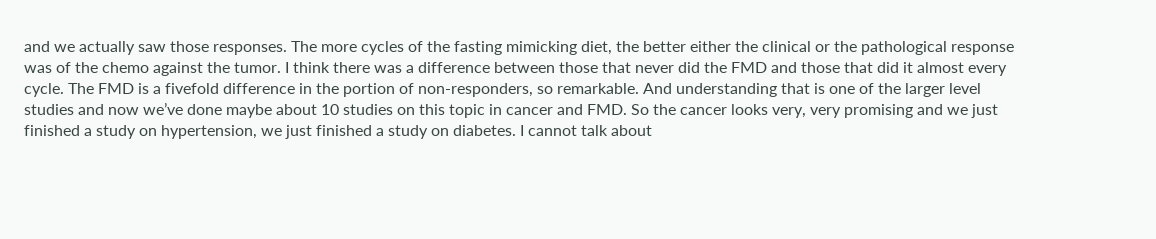and we actually saw those responses. The more cycles of the fasting mimicking diet, the better either the clinical or the pathological response was of the chemo against the tumor. I think there was a difference between those that never did the FMD and those that did it almost every cycle. The FMD is a fivefold difference in the portion of non-responders, so remarkable. And understanding that is one of the larger level studies and now we’ve done maybe about 10 studies on this topic in cancer and FMD. So the cancer looks very, very promising and we just finished a study on hypertension, we just finished a study on diabetes. I cannot talk about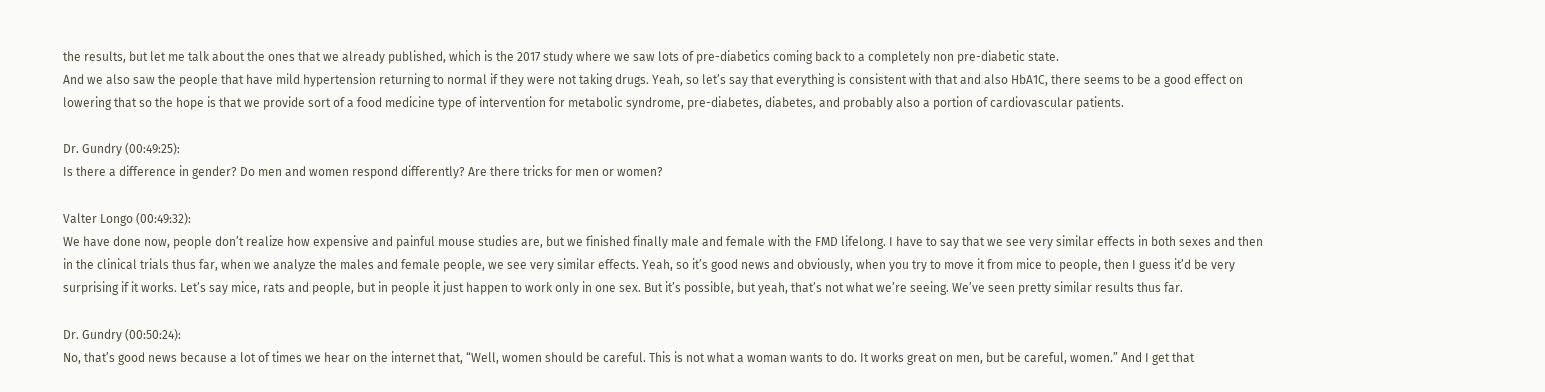the results, but let me talk about the ones that we already published, which is the 2017 study where we saw lots of pre-diabetics coming back to a completely non pre-diabetic state.
And we also saw the people that have mild hypertension returning to normal if they were not taking drugs. Yeah, so let’s say that everything is consistent with that and also HbA1C, there seems to be a good effect on lowering that so the hope is that we provide sort of a food medicine type of intervention for metabolic syndrome, pre-diabetes, diabetes, and probably also a portion of cardiovascular patients.

Dr. Gundry (00:49:25):
Is there a difference in gender? Do men and women respond differently? Are there tricks for men or women?

Valter Longo (00:49:32):
We have done now, people don’t realize how expensive and painful mouse studies are, but we finished finally male and female with the FMD lifelong. I have to say that we see very similar effects in both sexes and then in the clinical trials thus far, when we analyze the males and female people, we see very similar effects. Yeah, so it’s good news and obviously, when you try to move it from mice to people, then I guess it’d be very surprising if it works. Let’s say mice, rats and people, but in people it just happen to work only in one sex. But it’s possible, but yeah, that’s not what we’re seeing. We’ve seen pretty similar results thus far.

Dr. Gundry (00:50:24):
No, that’s good news because a lot of times we hear on the internet that, “Well, women should be careful. This is not what a woman wants to do. It works great on men, but be careful, women.” And I get that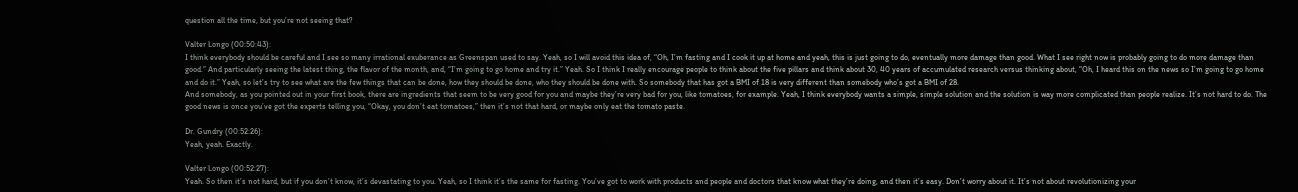question all the time, but you’re not seeing that?

Valter Longo (00:50:43):
I think everybody should be careful and I see so many irrational exuberance as Greenspan used to say. Yeah, so I will avoid this idea of, “Oh, I’m fasting and I cook it up at home and yeah, this is just going to do, eventually more damage than good. What I see right now is probably going to do more damage than good.” And particularly seeing the latest thing, the flavor of the month, and, “I’m going to go home and try it.” Yeah. So I think I really encourage people to think about the five pillars and think about 30, 40 years of accumulated research versus thinking about, “Oh, I heard this on the news so I’m going to go home and do it.” Yeah, so let’s try to see what are the few things that can be done, how they should be done, who they should be done with. So somebody that has got a BMI of 18 is very different than somebody who’s got a BMI of 28.
And somebody, as you pointed out in your first book, there are ingredients that seem to be very good for you and maybe they’re very bad for you, like tomatoes, for example. Yeah, I think everybody wants a simple, simple solution and the solution is way more complicated than people realize. It’s not hard to do. The good news is once you’ve got the experts telling you, “Okay, you don’t eat tomatoes,” then it’s not that hard, or maybe only eat the tomato paste.

Dr. Gundry (00:52:26):
Yeah, yeah. Exactly.

Valter Longo (00:52:27):
Yeah. So then it’s not hard, but if you don’t know, it’s devastating to you. Yeah, so I think it’s the same for fasting. You’ve got to work with products and people and doctors that know what they’re doing, and then it’s easy. Don’t worry about it. It’s not about revolutionizing your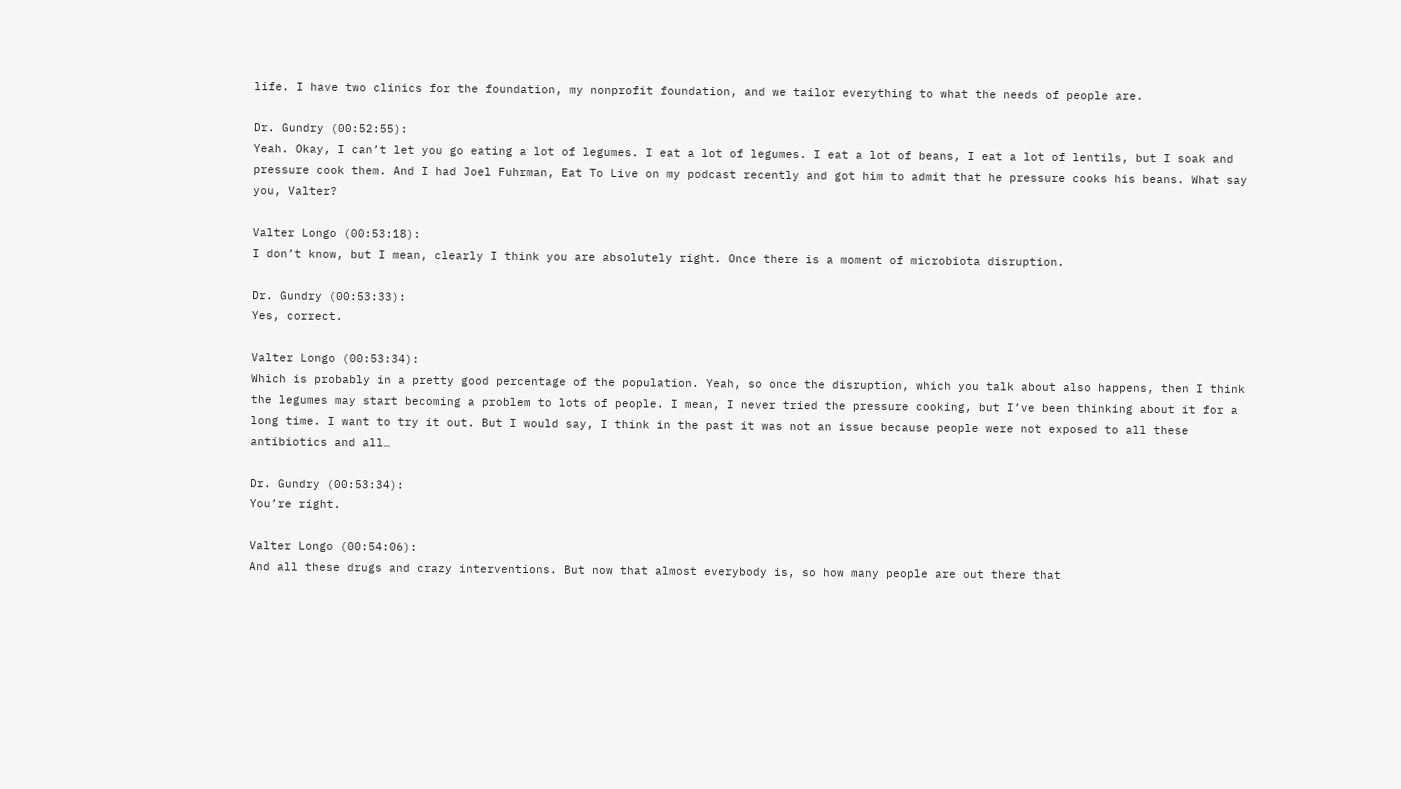life. I have two clinics for the foundation, my nonprofit foundation, and we tailor everything to what the needs of people are.

Dr. Gundry (00:52:55):
Yeah. Okay, I can’t let you go eating a lot of legumes. I eat a lot of legumes. I eat a lot of beans, I eat a lot of lentils, but I soak and pressure cook them. And I had Joel Fuhrman, Eat To Live on my podcast recently and got him to admit that he pressure cooks his beans. What say you, Valter?

Valter Longo (00:53:18):
I don’t know, but I mean, clearly I think you are absolutely right. Once there is a moment of microbiota disruption.

Dr. Gundry (00:53:33):
Yes, correct.

Valter Longo (00:53:34):
Which is probably in a pretty good percentage of the population. Yeah, so once the disruption, which you talk about also happens, then I think the legumes may start becoming a problem to lots of people. I mean, I never tried the pressure cooking, but I’ve been thinking about it for a long time. I want to try it out. But I would say, I think in the past it was not an issue because people were not exposed to all these antibiotics and all…

Dr. Gundry (00:53:34):
You’re right.

Valter Longo (00:54:06):
And all these drugs and crazy interventions. But now that almost everybody is, so how many people are out there that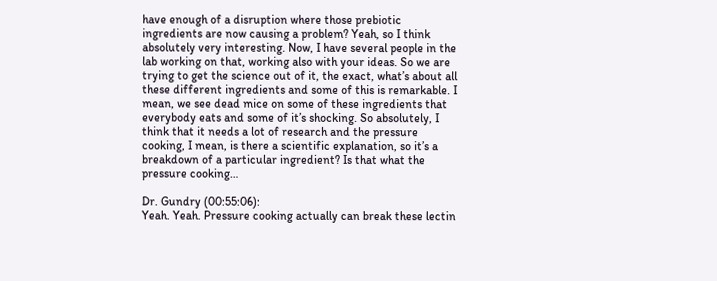have enough of a disruption where those prebiotic ingredients are now causing a problem? Yeah, so I think absolutely very interesting. Now, I have several people in the lab working on that, working also with your ideas. So we are trying to get the science out of it, the exact, what’s about all these different ingredients and some of this is remarkable. I mean, we see dead mice on some of these ingredients that everybody eats and some of it’s shocking. So absolutely, I think that it needs a lot of research and the pressure cooking, I mean, is there a scientific explanation, so it’s a breakdown of a particular ingredient? Is that what the pressure cooking…

Dr. Gundry (00:55:06):
Yeah. Yeah. Pressure cooking actually can break these lectin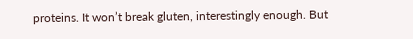proteins. It won’t break gluten, interestingly enough. But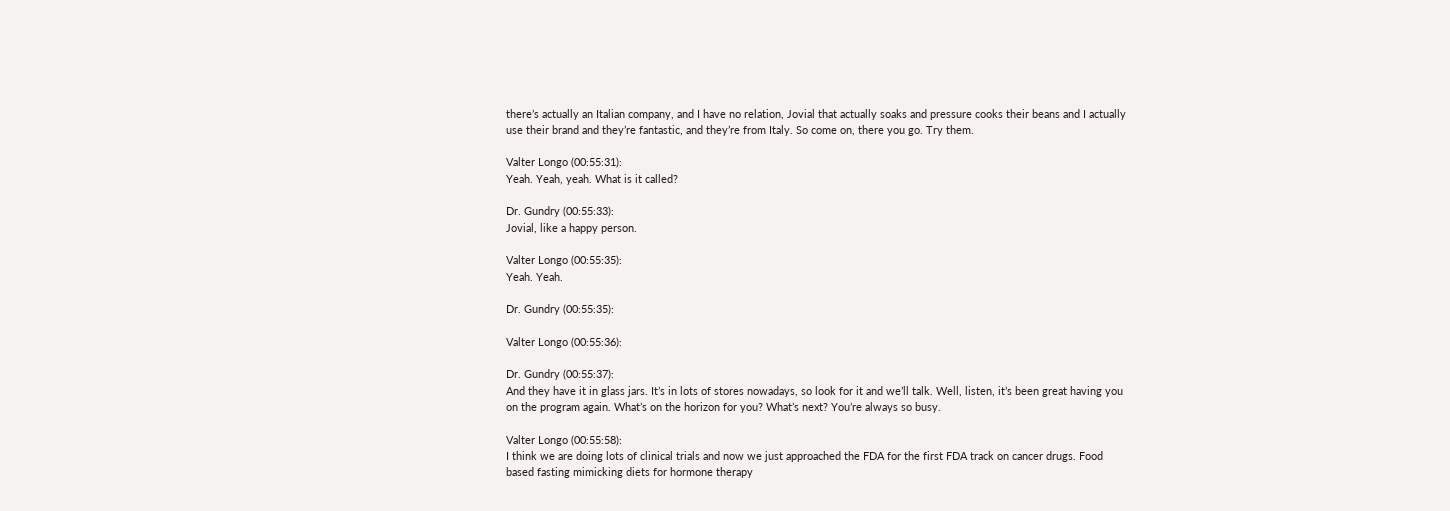there’s actually an Italian company, and I have no relation, Jovial that actually soaks and pressure cooks their beans and I actually use their brand and they’re fantastic, and they’re from Italy. So come on, there you go. Try them.

Valter Longo (00:55:31):
Yeah. Yeah, yeah. What is it called?

Dr. Gundry (00:55:33):
Jovial, like a happy person.

Valter Longo (00:55:35):
Yeah. Yeah.

Dr. Gundry (00:55:35):

Valter Longo (00:55:36):

Dr. Gundry (00:55:37):
And they have it in glass jars. It’s in lots of stores nowadays, so look for it and we’ll talk. Well, listen, it’s been great having you on the program again. What’s on the horizon for you? What’s next? You’re always so busy.

Valter Longo (00:55:58):
I think we are doing lots of clinical trials and now we just approached the FDA for the first FDA track on cancer drugs. Food based fasting mimicking diets for hormone therapy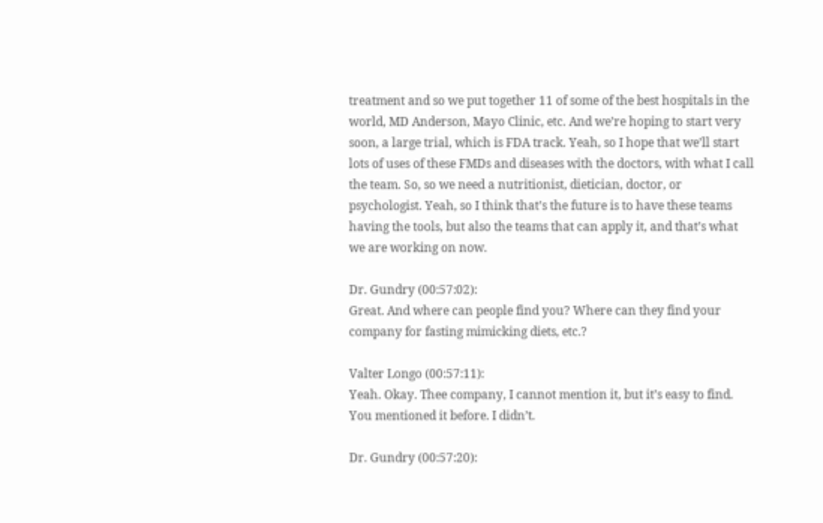treatment and so we put together 11 of some of the best hospitals in the world, MD Anderson, Mayo Clinic, etc. And we’re hoping to start very soon, a large trial, which is FDA track. Yeah, so I hope that we’ll start lots of uses of these FMDs and diseases with the doctors, with what I call the team. So, so we need a nutritionist, dietician, doctor, or psychologist. Yeah, so I think that’s the future is to have these teams having the tools, but also the teams that can apply it, and that’s what we are working on now.

Dr. Gundry (00:57:02):
Great. And where can people find you? Where can they find your company for fasting mimicking diets, etc.?

Valter Longo (00:57:11):
Yeah. Okay. Thee company, I cannot mention it, but it’s easy to find. You mentioned it before. I didn’t.

Dr. Gundry (00:57:20):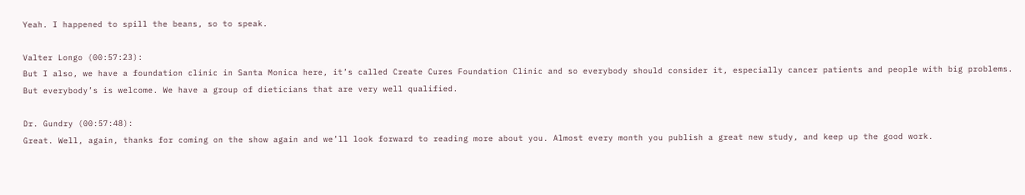Yeah. I happened to spill the beans, so to speak.

Valter Longo (00:57:23):
But I also, we have a foundation clinic in Santa Monica here, it’s called Create Cures Foundation Clinic and so everybody should consider it, especially cancer patients and people with big problems. But everybody’s is welcome. We have a group of dieticians that are very well qualified.

Dr. Gundry (00:57:48):
Great. Well, again, thanks for coming on the show again and we’ll look forward to reading more about you. Almost every month you publish a great new study, and keep up the good work.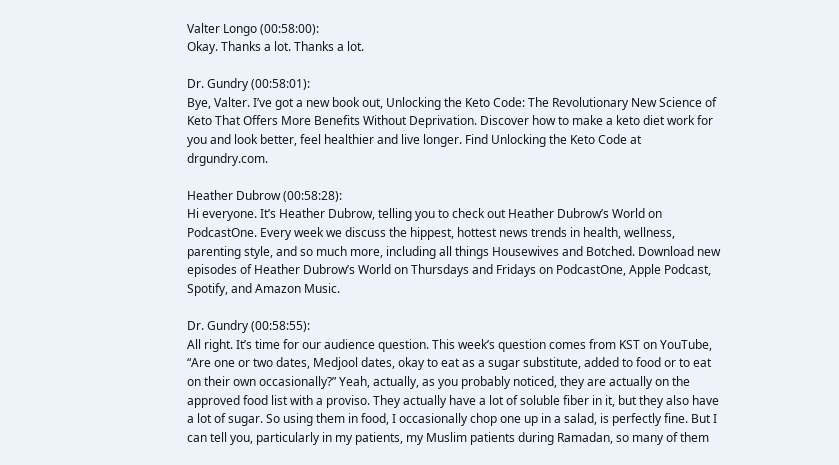Valter Longo (00:58:00):
Okay. Thanks a lot. Thanks a lot.

Dr. Gundry (00:58:01):
Bye, Valter. I’ve got a new book out, Unlocking the Keto Code: The Revolutionary New Science of Keto That Offers More Benefits Without Deprivation. Discover how to make a keto diet work for you and look better, feel healthier and live longer. Find Unlocking the Keto Code at drgundry.com.

Heather Dubrow (00:58:28):
Hi everyone. It’s Heather Dubrow, telling you to check out Heather Dubrow’s World on PodcastOne. Every week we discuss the hippest, hottest news trends in health, wellness, parenting style, and so much more, including all things Housewives and Botched. Download new episodes of Heather Dubrow’s World on Thursdays and Fridays on PodcastOne, Apple Podcast, Spotify, and Amazon Music.

Dr. Gundry (00:58:55):
All right. It’s time for our audience question. This week’s question comes from KST on YouTube, “Are one or two dates, Medjool dates, okay to eat as a sugar substitute, added to food or to eat on their own occasionally?” Yeah, actually, as you probably noticed, they are actually on the approved food list with a proviso. They actually have a lot of soluble fiber in it, but they also have a lot of sugar. So using them in food, I occasionally chop one up in a salad, is perfectly fine. But I can tell you, particularly in my patients, my Muslim patients during Ramadan, so many of them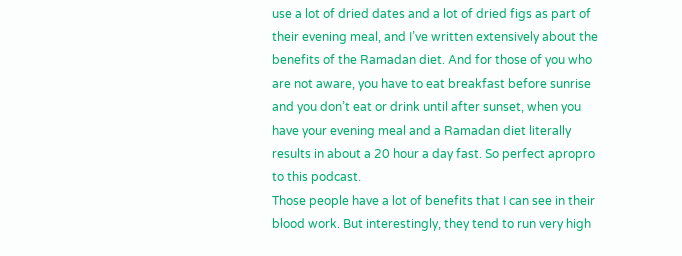use a lot of dried dates and a lot of dried figs as part of their evening meal, and I’ve written extensively about the benefits of the Ramadan diet. And for those of you who are not aware, you have to eat breakfast before sunrise and you don’t eat or drink until after sunset, when you have your evening meal and a Ramadan diet literally results in about a 20 hour a day fast. So perfect apropro to this podcast.
Those people have a lot of benefits that I can see in their blood work. But interestingly, they tend to run very high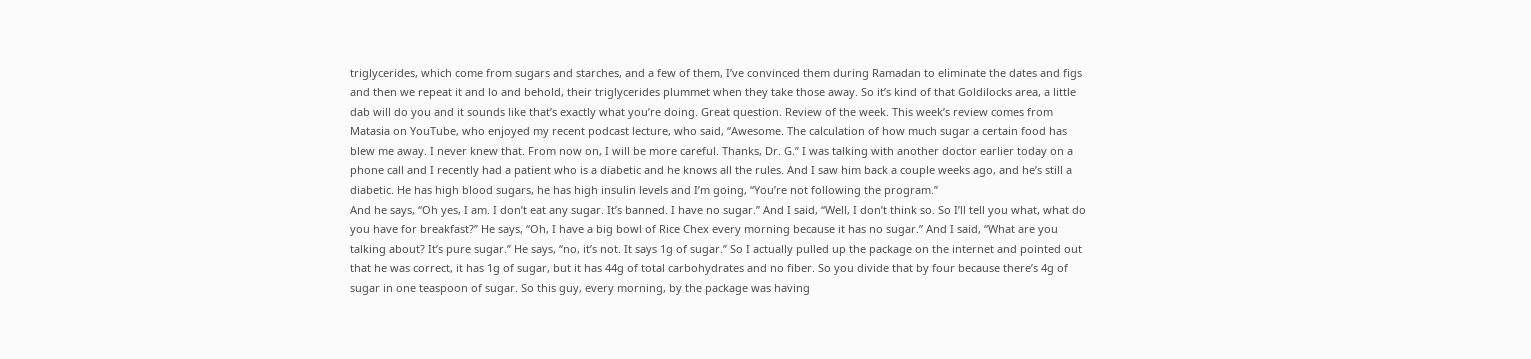triglycerides, which come from sugars and starches, and a few of them, I’ve convinced them during Ramadan to eliminate the dates and figs and then we repeat it and lo and behold, their triglycerides plummet when they take those away. So it’s kind of that Goldilocks area, a little dab will do you and it sounds like that’s exactly what you’re doing. Great question. Review of the week. This week’s review comes from Matasia on YouTube, who enjoyed my recent podcast lecture, who said, “Awesome. The calculation of how much sugar a certain food has blew me away. I never knew that. From now on, I will be more careful. Thanks, Dr. G.” I was talking with another doctor earlier today on a phone call and I recently had a patient who is a diabetic and he knows all the rules. And I saw him back a couple weeks ago, and he’s still a diabetic. He has high blood sugars, he has high insulin levels and I’m going, “You’re not following the program.”
And he says, “Oh yes, I am. I don’t eat any sugar. It’s banned. I have no sugar.” And I said, “Well, I don’t think so. So I’ll tell you what, what do you have for breakfast?” He says, “Oh, I have a big bowl of Rice Chex every morning because it has no sugar.” And I said, “What are you talking about? It’s pure sugar.” He says, “no, it’s not. It says 1g of sugar.” So I actually pulled up the package on the internet and pointed out that he was correct, it has 1g of sugar, but it has 44g of total carbohydrates and no fiber. So you divide that by four because there’s 4g of sugar in one teaspoon of sugar. So this guy, every morning, by the package was having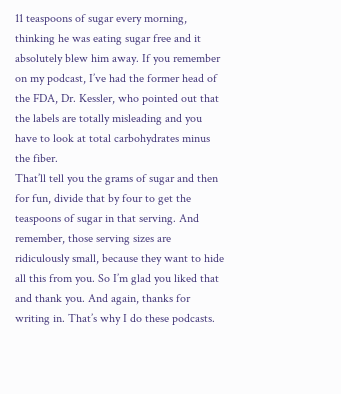11 teaspoons of sugar every morning, thinking he was eating sugar free and it absolutely blew him away. If you remember on my podcast, I’ve had the former head of the FDA, Dr. Kessler, who pointed out that the labels are totally misleading and you have to look at total carbohydrates minus the fiber.
That’ll tell you the grams of sugar and then for fun, divide that by four to get the teaspoons of sugar in that serving. And remember, those serving sizes are ridiculously small, because they want to hide all this from you. So I’m glad you liked that and thank you. And again, thanks for writing in. That’s why I do these podcasts.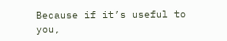Because if it’s useful to you,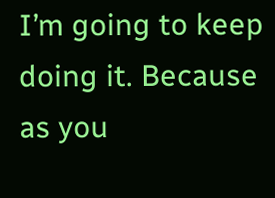I’m going to keep doing it. Because as you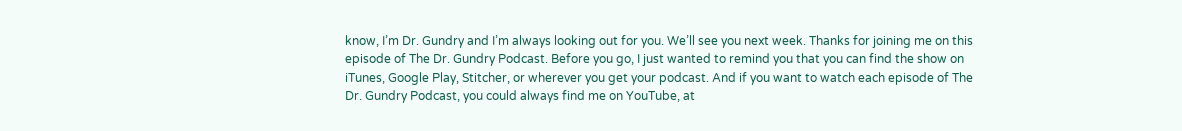know, I’m Dr. Gundry and I’m always looking out for you. We’ll see you next week. Thanks for joining me on this episode of The Dr. Gundry Podcast. Before you go, I just wanted to remind you that you can find the show on iTunes, Google Play, Stitcher, or wherever you get your podcast. And if you want to watch each episode of The Dr. Gundry Podcast, you could always find me on YouTube, at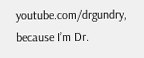youtube.com/drgundry, because I’m Dr.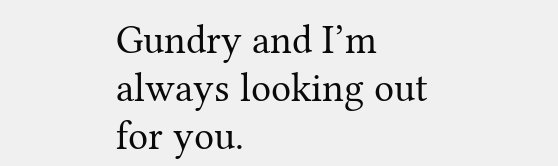Gundry and I’m always looking out for you.